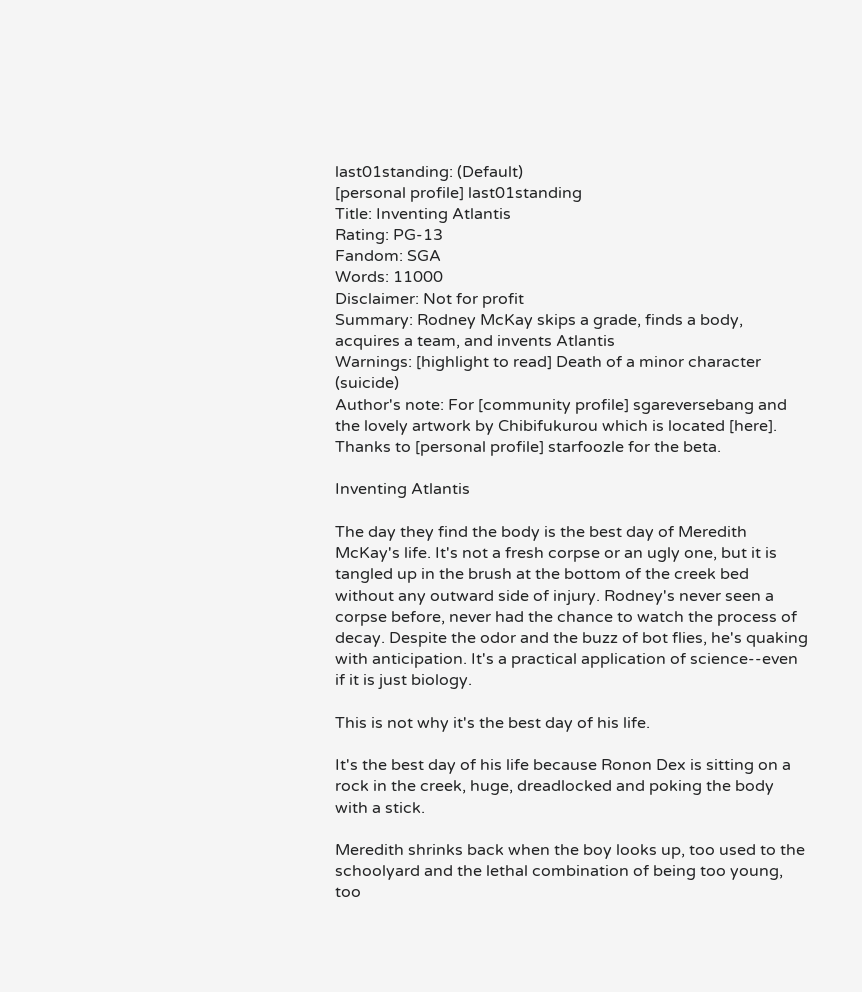last01standing: (Default)
[personal profile] last01standing
Title: Inventing Atlantis
Rating: PG-13
Fandom: SGA
Words: 11000
Disclaimer: Not for profit
Summary: Rodney McKay skips a grade, finds a body, acquires a team, and invents Atlantis
Warnings: [highlight to read] Death of a minor character (suicide)
Author's note: For [community profile] sgareversebang and the lovely artwork by Chibifukurou which is located [here]. Thanks to [personal profile] starfoozle for the beta.

Inventing Atlantis

The day they find the body is the best day of Meredith McKay's life. It's not a fresh corpse or an ugly one, but it is tangled up in the brush at the bottom of the creek bed without any outward side of injury. Rodney's never seen a corpse before, never had the chance to watch the process of decay. Despite the odor and the buzz of bot flies, he's quaking with anticipation. It's a practical application of science--even if it is just biology.

This is not why it's the best day of his life.

It's the best day of his life because Ronon Dex is sitting on a rock in the creek, huge, dreadlocked and poking the body with a stick.

Meredith shrinks back when the boy looks up, too used to the schoolyard and the lethal combination of being too young, too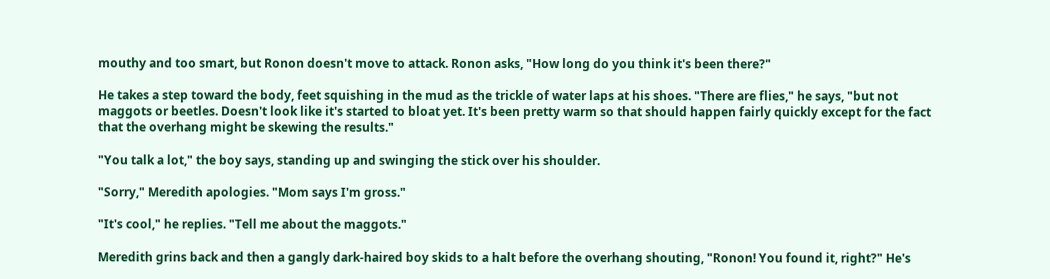mouthy and too smart, but Ronon doesn't move to attack. Ronon asks, "How long do you think it's been there?"

He takes a step toward the body, feet squishing in the mud as the trickle of water laps at his shoes. "There are flies," he says, "but not maggots or beetles. Doesn't look like it's started to bloat yet. It's been pretty warm so that should happen fairly quickly except for the fact that the overhang might be skewing the results."

"You talk a lot," the boy says, standing up and swinging the stick over his shoulder.

"Sorry," Meredith apologies. "Mom says I'm gross."

"It's cool," he replies. "Tell me about the maggots."

Meredith grins back and then a gangly dark-haired boy skids to a halt before the overhang shouting, "Ronon! You found it, right?" He's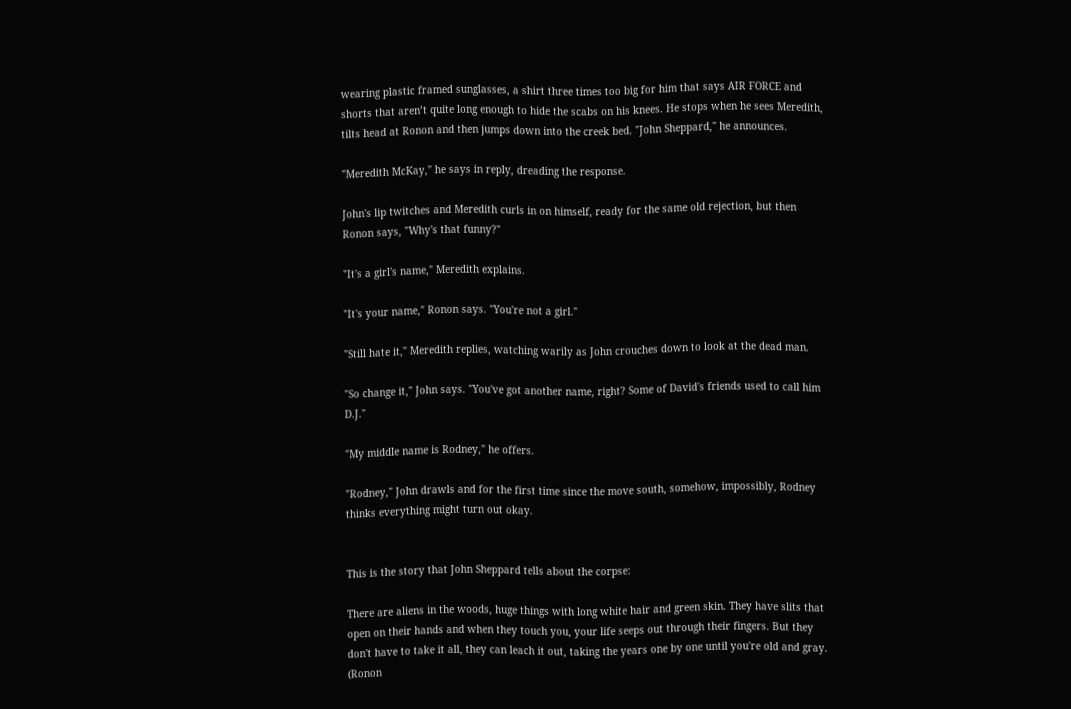wearing plastic framed sunglasses, a shirt three times too big for him that says AIR FORCE and shorts that aren’t quite long enough to hide the scabs on his knees. He stops when he sees Meredith, tilts head at Ronon and then jumps down into the creek bed. "John Sheppard," he announces.

"Meredith McKay," he says in reply, dreading the response.

John's lip twitches and Meredith curls in on himself, ready for the same old rejection, but then Ronon says, "Why's that funny?"

"It's a girl's name," Meredith explains.

"It's your name," Ronon says. "You're not a girl."

"Still hate it," Meredith replies, watching warily as John crouches down to look at the dead man.

"So change it," John says. "You've got another name, right? Some of David's friends used to call him D.J."

"My middle name is Rodney," he offers.

"Rodney," John drawls and for the first time since the move south, somehow, impossibly, Rodney thinks everything might turn out okay.


This is the story that John Sheppard tells about the corpse:

There are aliens in the woods, huge things with long white hair and green skin. They have slits that open on their hands and when they touch you, your life seeps out through their fingers. But they don't have to take it all, they can leach it out, taking the years one by one until you're old and gray. (Ronon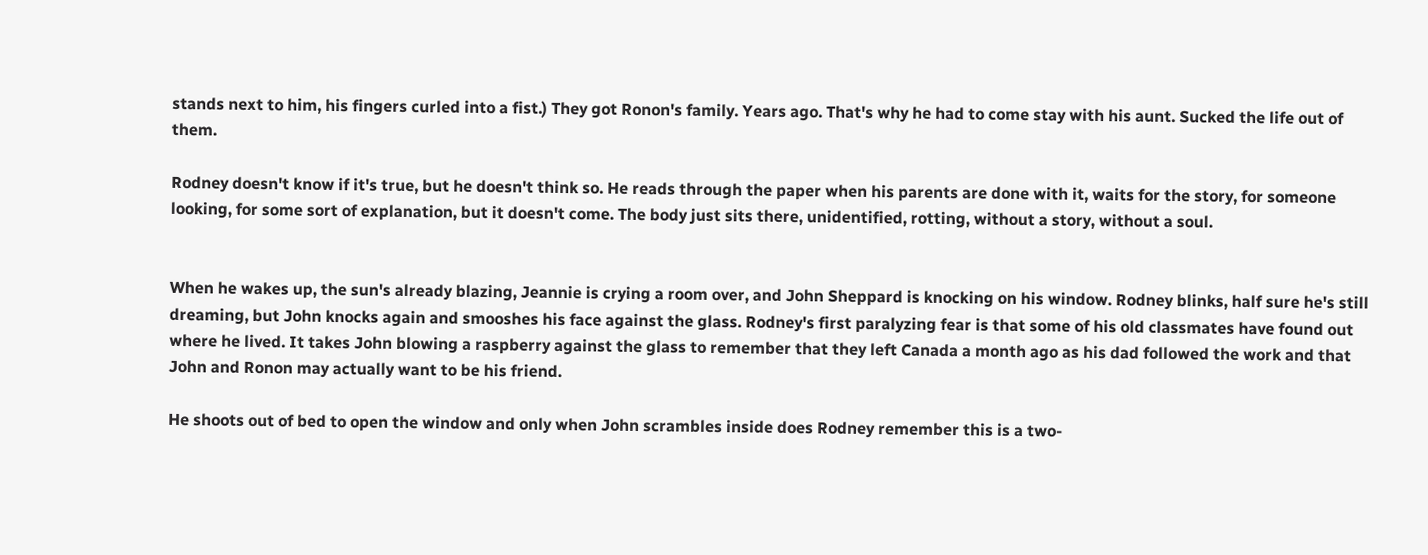stands next to him, his fingers curled into a fist.) They got Ronon's family. Years ago. That's why he had to come stay with his aunt. Sucked the life out of them.

Rodney doesn't know if it's true, but he doesn't think so. He reads through the paper when his parents are done with it, waits for the story, for someone looking, for some sort of explanation, but it doesn't come. The body just sits there, unidentified, rotting, without a story, without a soul.


When he wakes up, the sun's already blazing, Jeannie is crying a room over, and John Sheppard is knocking on his window. Rodney blinks, half sure he's still dreaming, but John knocks again and smooshes his face against the glass. Rodney's first paralyzing fear is that some of his old classmates have found out where he lived. It takes John blowing a raspberry against the glass to remember that they left Canada a month ago as his dad followed the work and that John and Ronon may actually want to be his friend.

He shoots out of bed to open the window and only when John scrambles inside does Rodney remember this is a two-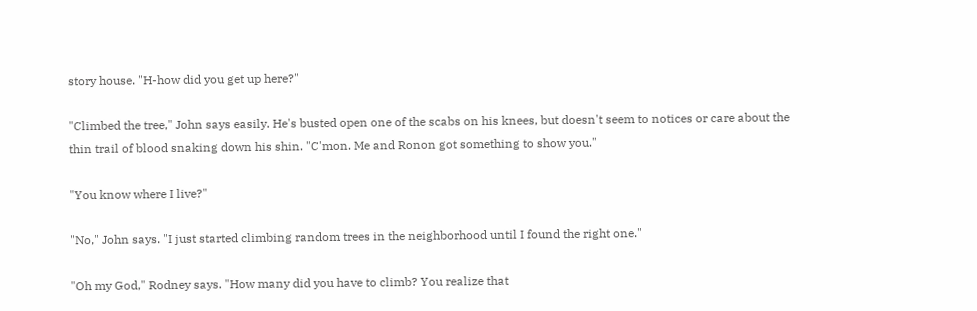story house. "H-how did you get up here?"

"Climbed the tree," John says easily. He's busted open one of the scabs on his knees, but doesn't seem to notices or care about the thin trail of blood snaking down his shin. "C'mon. Me and Ronon got something to show you."

"You know where I live?"

"No," John says. "I just started climbing random trees in the neighborhood until I found the right one."

"Oh my God," Rodney says. "How many did you have to climb? You realize that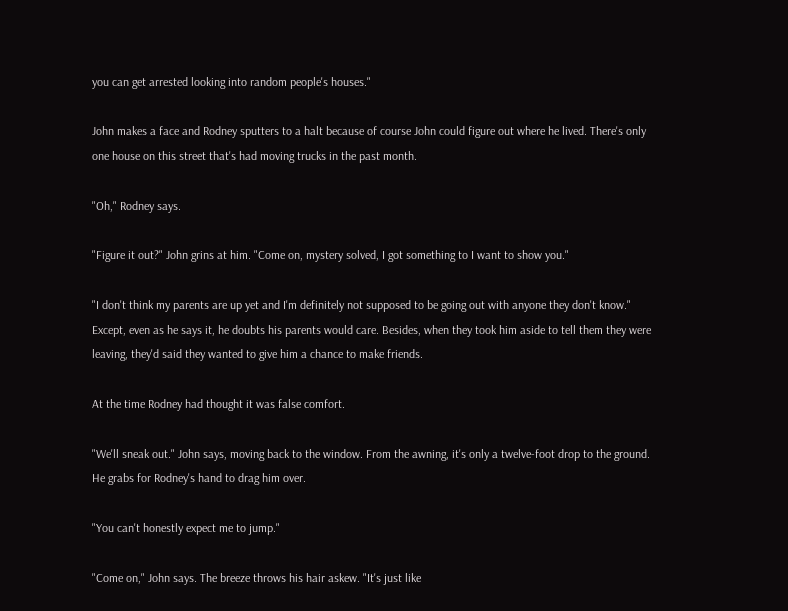you can get arrested looking into random people's houses."

John makes a face and Rodney sputters to a halt because of course John could figure out where he lived. There's only one house on this street that's had moving trucks in the past month.

"Oh," Rodney says.

"Figure it out?" John grins at him. "Come on, mystery solved, I got something to I want to show you."

"I don't think my parents are up yet and I'm definitely not supposed to be going out with anyone they don't know." Except, even as he says it, he doubts his parents would care. Besides, when they took him aside to tell them they were leaving, they'd said they wanted to give him a chance to make friends.

At the time Rodney had thought it was false comfort.

"We'll sneak out." John says, moving back to the window. From the awning, it's only a twelve-foot drop to the ground. He grabs for Rodney's hand to drag him over.

"You can't honestly expect me to jump."

"Come on," John says. The breeze throws his hair askew. "It's just like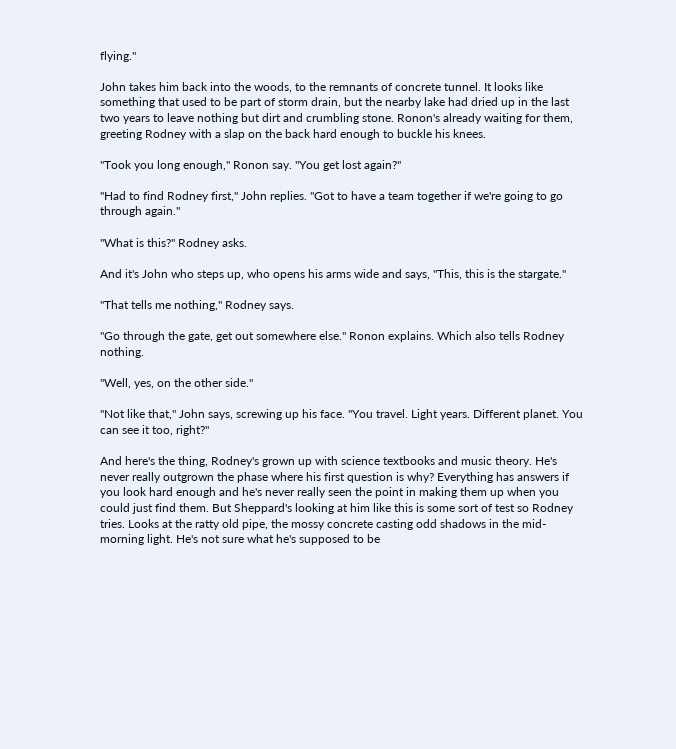flying."

John takes him back into the woods, to the remnants of concrete tunnel. It looks like something that used to be part of storm drain, but the nearby lake had dried up in the last two years to leave nothing but dirt and crumbling stone. Ronon's already waiting for them, greeting Rodney with a slap on the back hard enough to buckle his knees.

"Took you long enough," Ronon say. "You get lost again?"

"Had to find Rodney first," John replies. "Got to have a team together if we're going to go through again."

"What is this?" Rodney asks.

And it's John who steps up, who opens his arms wide and says, "This, this is the stargate."

"That tells me nothing," Rodney says.

"Go through the gate, get out somewhere else." Ronon explains. Which also tells Rodney nothing.

"Well, yes, on the other side."

"Not like that," John says, screwing up his face. "You travel. Light years. Different planet. You can see it too, right?"

And here's the thing, Rodney's grown up with science textbooks and music theory. He's never really outgrown the phase where his first question is why? Everything has answers if you look hard enough and he's never really seen the point in making them up when you could just find them. But Sheppard's looking at him like this is some sort of test so Rodney tries. Looks at the ratty old pipe, the mossy concrete casting odd shadows in the mid-morning light. He's not sure what he's supposed to be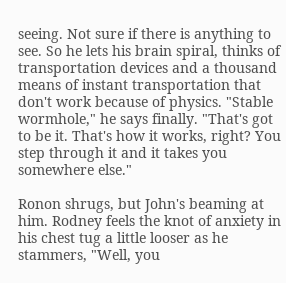seeing. Not sure if there is anything to see. So he lets his brain spiral, thinks of transportation devices and a thousand means of instant transportation that don't work because of physics. "Stable wormhole," he says finally. "That's got to be it. That's how it works, right? You step through it and it takes you somewhere else."

Ronon shrugs, but John's beaming at him. Rodney feels the knot of anxiety in his chest tug a little looser as he stammers, "Well, you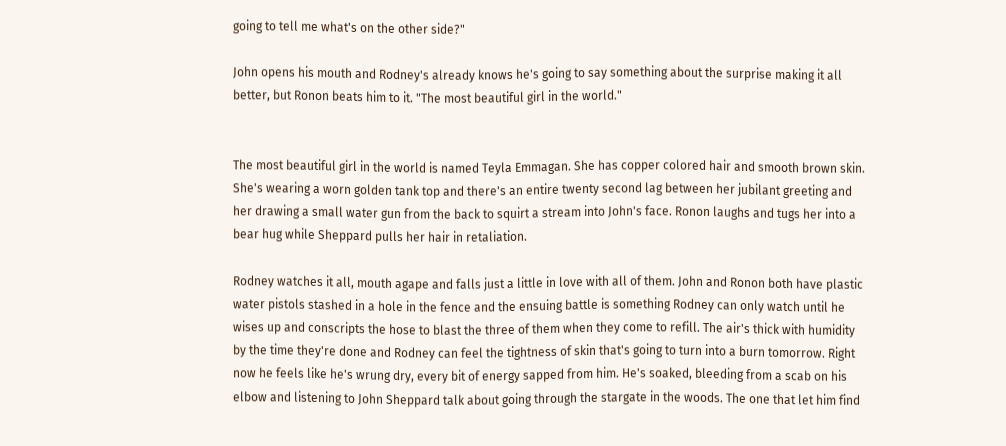going to tell me what's on the other side?"

John opens his mouth and Rodney's already knows he's going to say something about the surprise making it all better, but Ronon beats him to it. "The most beautiful girl in the world."


The most beautiful girl in the world is named Teyla Emmagan. She has copper colored hair and smooth brown skin. She's wearing a worn golden tank top and there's an entire twenty second lag between her jubilant greeting and her drawing a small water gun from the back to squirt a stream into John's face. Ronon laughs and tugs her into a bear hug while Sheppard pulls her hair in retaliation.

Rodney watches it all, mouth agape and falls just a little in love with all of them. John and Ronon both have plastic water pistols stashed in a hole in the fence and the ensuing battle is something Rodney can only watch until he wises up and conscripts the hose to blast the three of them when they come to refill. The air's thick with humidity by the time they're done and Rodney can feel the tightness of skin that's going to turn into a burn tomorrow. Right now he feels like he's wrung dry, every bit of energy sapped from him. He's soaked, bleeding from a scab on his elbow and listening to John Sheppard talk about going through the stargate in the woods. The one that let him find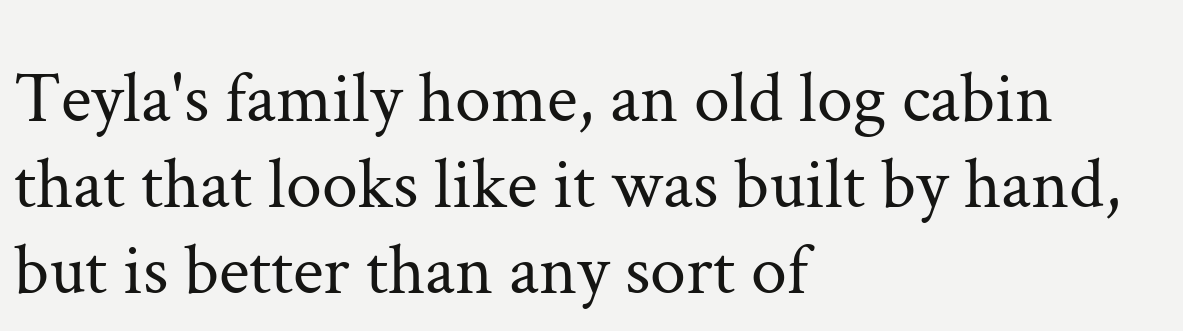Teyla's family home, an old log cabin that that looks like it was built by hand, but is better than any sort of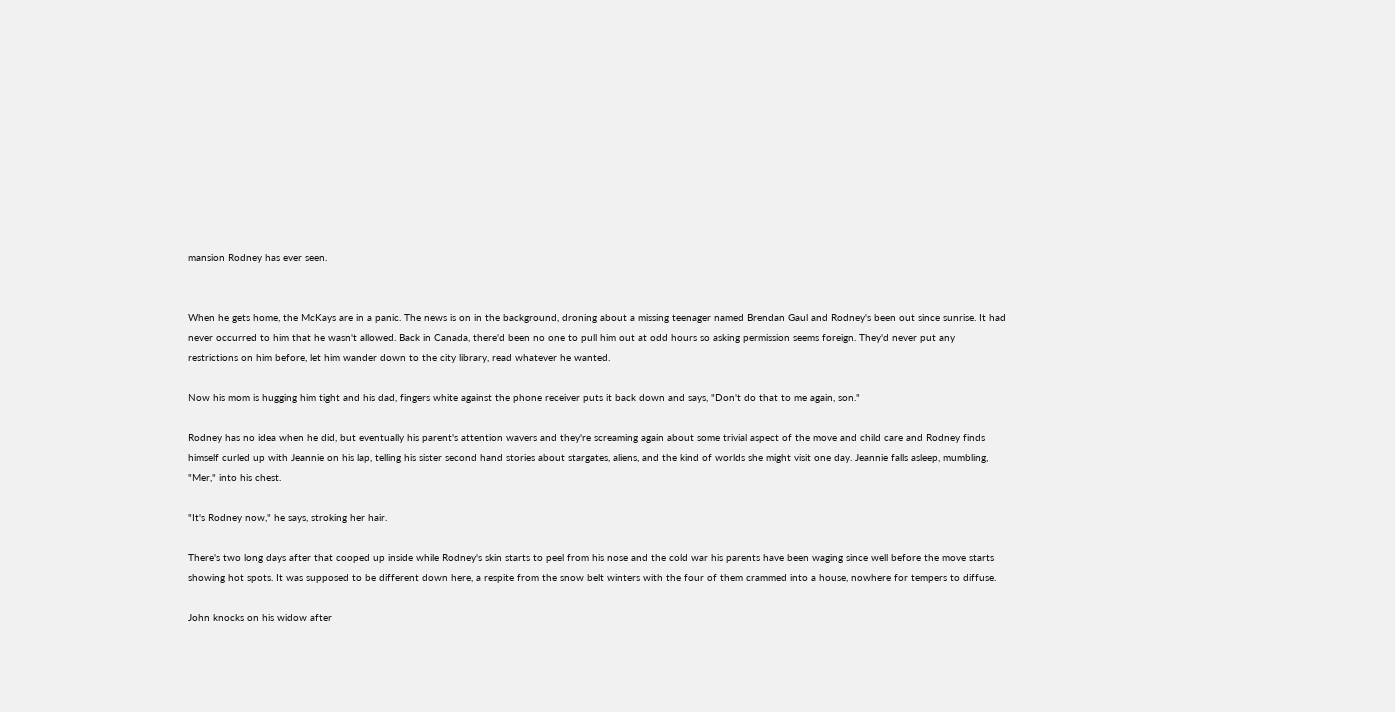mansion Rodney has ever seen.


When he gets home, the McKays are in a panic. The news is on in the background, droning about a missing teenager named Brendan Gaul and Rodney's been out since sunrise. It had never occurred to him that he wasn't allowed. Back in Canada, there'd been no one to pull him out at odd hours so asking permission seems foreign. They'd never put any restrictions on him before, let him wander down to the city library, read whatever he wanted.

Now his mom is hugging him tight and his dad, fingers white against the phone receiver puts it back down and says, "Don't do that to me again, son."

Rodney has no idea when he did, but eventually his parent's attention wavers and they're screaming again about some trivial aspect of the move and child care and Rodney finds himself curled up with Jeannie on his lap, telling his sister second hand stories about stargates, aliens, and the kind of worlds she might visit one day. Jeannie falls asleep, mumbling, "Mer," into his chest.

"It's Rodney now," he says, stroking her hair.

There's two long days after that cooped up inside while Rodney's skin starts to peel from his nose and the cold war his parents have been waging since well before the move starts showing hot spots. It was supposed to be different down here, a respite from the snow belt winters with the four of them crammed into a house, nowhere for tempers to diffuse.

John knocks on his widow after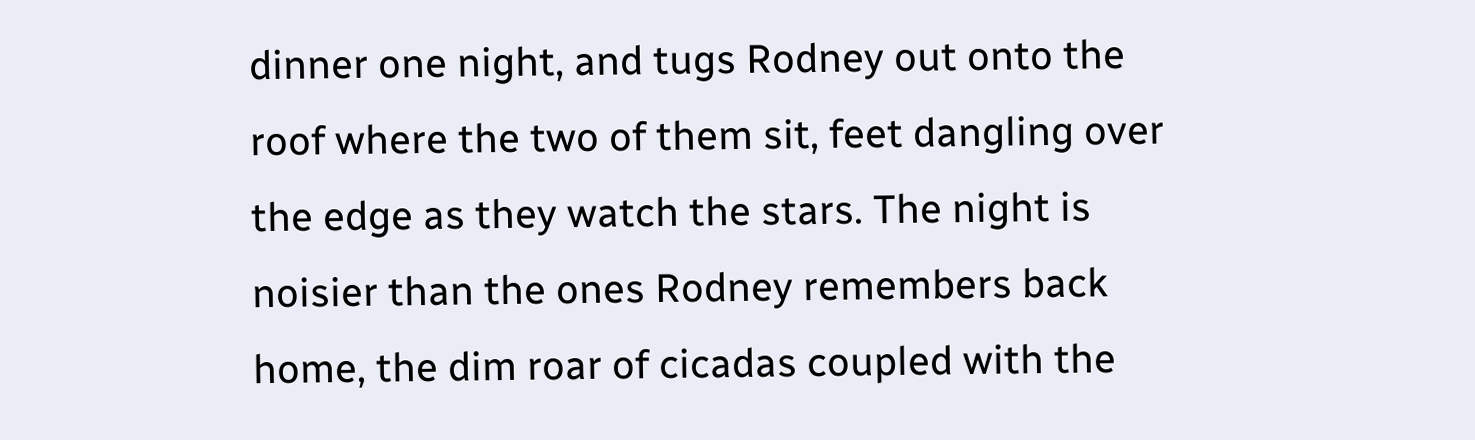dinner one night, and tugs Rodney out onto the roof where the two of them sit, feet dangling over the edge as they watch the stars. The night is noisier than the ones Rodney remembers back home, the dim roar of cicadas coupled with the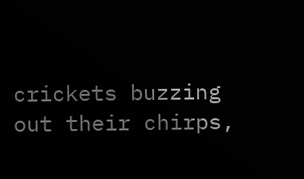crickets buzzing out their chirps,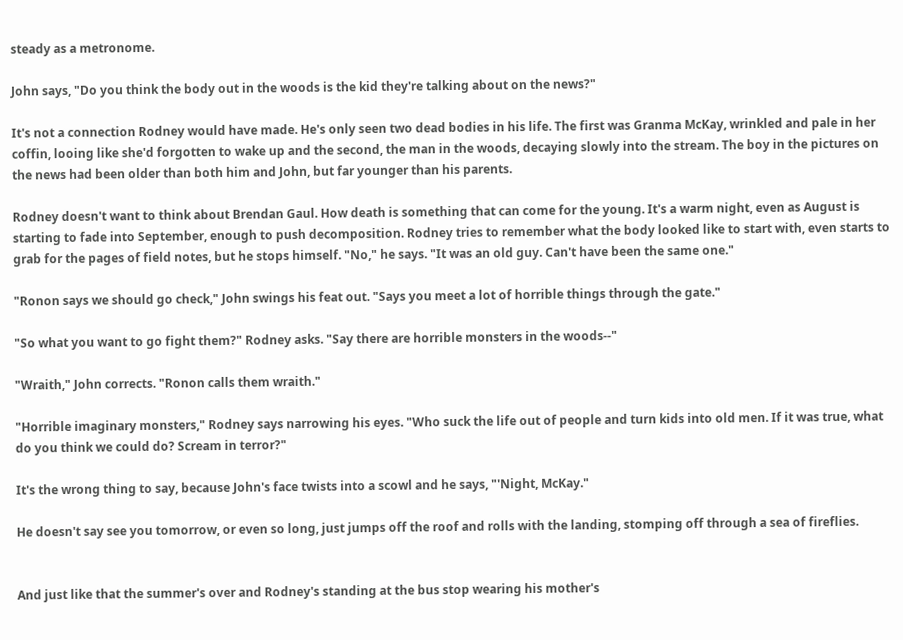steady as a metronome.

John says, "Do you think the body out in the woods is the kid they're talking about on the news?"

It's not a connection Rodney would have made. He's only seen two dead bodies in his life. The first was Granma McKay, wrinkled and pale in her coffin, looing like she'd forgotten to wake up and the second, the man in the woods, decaying slowly into the stream. The boy in the pictures on the news had been older than both him and John, but far younger than his parents.

Rodney doesn't want to think about Brendan Gaul. How death is something that can come for the young. It's a warm night, even as August is starting to fade into September, enough to push decomposition. Rodney tries to remember what the body looked like to start with, even starts to grab for the pages of field notes, but he stops himself. "No," he says. "It was an old guy. Can't have been the same one."

"Ronon says we should go check," John swings his feat out. "Says you meet a lot of horrible things through the gate."

"So what you want to go fight them?" Rodney asks. "Say there are horrible monsters in the woods--"

"Wraith," John corrects. "Ronon calls them wraith."

"Horrible imaginary monsters," Rodney says narrowing his eyes. "Who suck the life out of people and turn kids into old men. If it was true, what do you think we could do? Scream in terror?"

It's the wrong thing to say, because John's face twists into a scowl and he says, "'Night, McKay."

He doesn't say see you tomorrow, or even so long, just jumps off the roof and rolls with the landing, stomping off through a sea of fireflies.


And just like that the summer's over and Rodney's standing at the bus stop wearing his mother's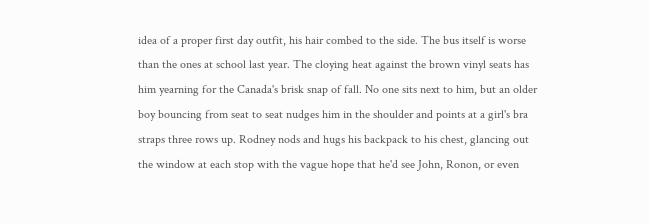idea of a proper first day outfit, his hair combed to the side. The bus itself is worse than the ones at school last year. The cloying heat against the brown vinyl seats has him yearning for the Canada's brisk snap of fall. No one sits next to him, but an older boy bouncing from seat to seat nudges him in the shoulder and points at a girl's bra straps three rows up. Rodney nods and hugs his backpack to his chest, glancing out the window at each stop with the vague hope that he'd see John, Ronon, or even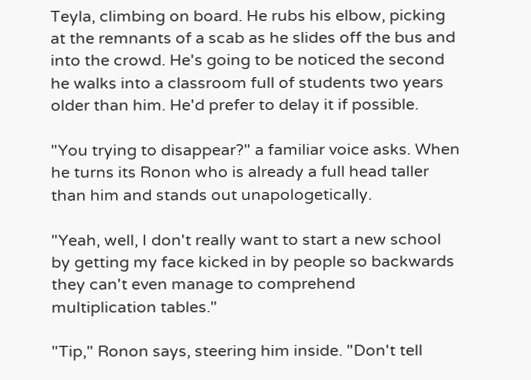Teyla, climbing on board. He rubs his elbow, picking at the remnants of a scab as he slides off the bus and into the crowd. He's going to be noticed the second he walks into a classroom full of students two years older than him. He'd prefer to delay it if possible.

"You trying to disappear?" a familiar voice asks. When he turns its Ronon who is already a full head taller than him and stands out unapologetically.

"Yeah, well, I don't really want to start a new school by getting my face kicked in by people so backwards they can't even manage to comprehend multiplication tables."

"Tip," Ronon says, steering him inside. "Don't tell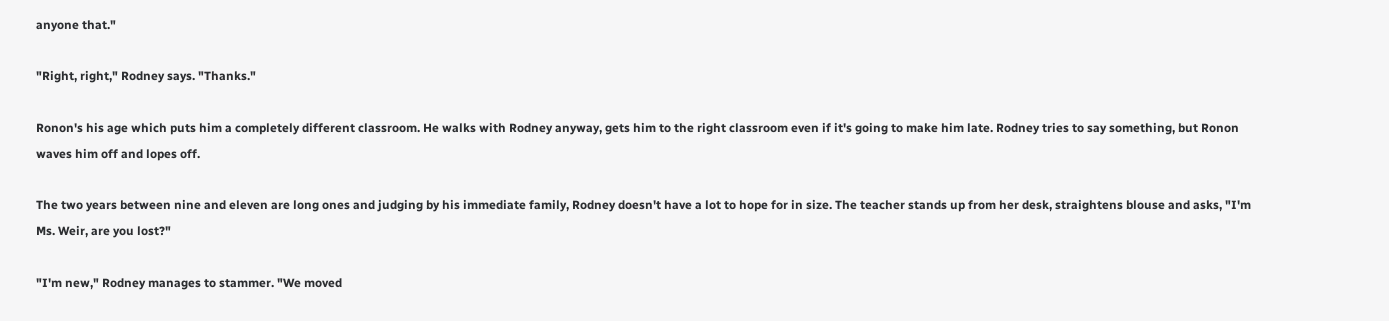anyone that."

"Right, right," Rodney says. "Thanks."

Ronon's his age which puts him a completely different classroom. He walks with Rodney anyway, gets him to the right classroom even if it's going to make him late. Rodney tries to say something, but Ronon waves him off and lopes off.

The two years between nine and eleven are long ones and judging by his immediate family, Rodney doesn't have a lot to hope for in size. The teacher stands up from her desk, straightens blouse and asks, "I'm Ms. Weir, are you lost?"

"I'm new," Rodney manages to stammer. "We moved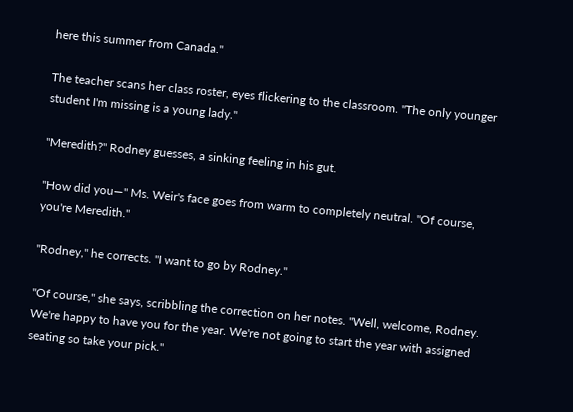here this summer from Canada."

The teacher scans her class roster, eyes flickering to the classroom. "The only younger student I'm missing is a young lady."

"Meredith?" Rodney guesses, a sinking feeling in his gut.

"How did you—" Ms. Weir's face goes from warm to completely neutral. "Of course, you're Meredith."

"Rodney," he corrects. "I want to go by Rodney."

"Of course," she says, scribbling the correction on her notes. "Well, welcome, Rodney. We're happy to have you for the year. We're not going to start the year with assigned seating so take your pick."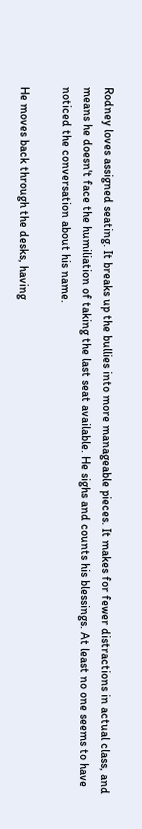Rodney loves assigned seating. It breaks up the bullies into more manageable pieces. It makes for fewer distractions in actual class, and means he doesn't face the humiliation of taking the last seat available. He sighs and counts his blessings. At least no one seems to have noticed the conversation about his name.

He moves back through the desks, having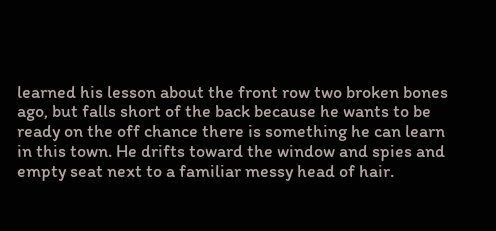learned his lesson about the front row two broken bones ago, but falls short of the back because he wants to be ready on the off chance there is something he can learn in this town. He drifts toward the window and spies and empty seat next to a familiar messy head of hair.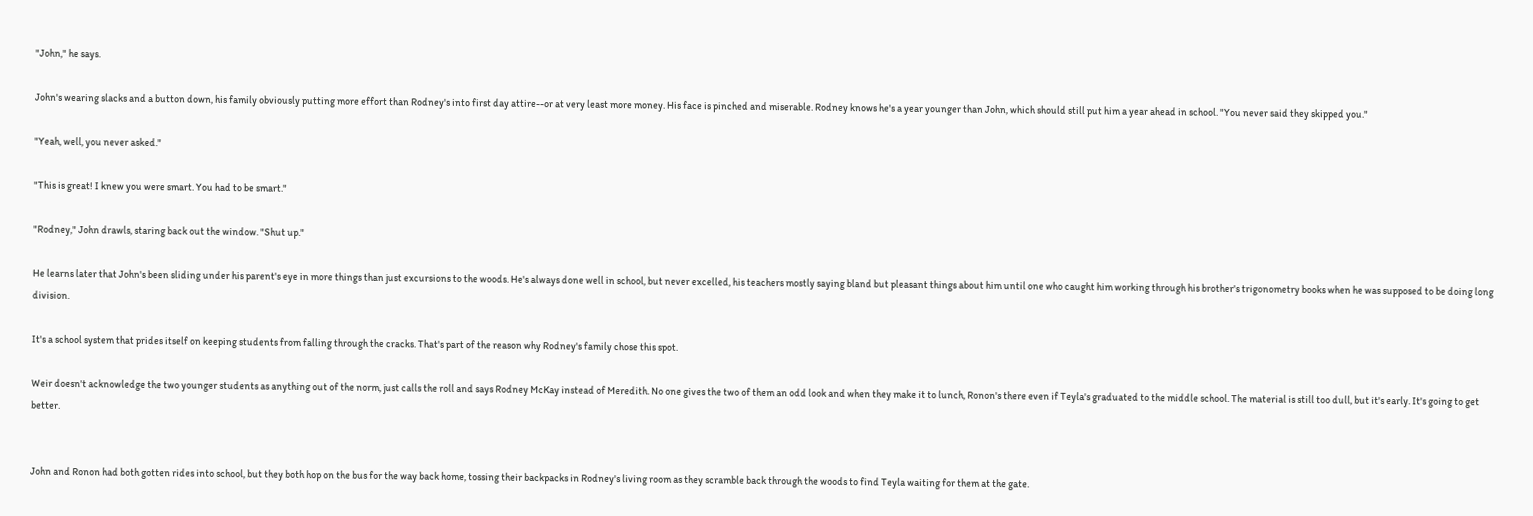"John," he says.

John's wearing slacks and a button down, his family obviously putting more effort than Rodney's into first day attire--or at very least more money. His face is pinched and miserable. Rodney knows he's a year younger than John, which should still put him a year ahead in school. "You never said they skipped you."

"Yeah, well, you never asked."

"This is great! I knew you were smart. You had to be smart."

"Rodney," John drawls, staring back out the window. "Shut up."

He learns later that John's been sliding under his parent's eye in more things than just excursions to the woods. He's always done well in school, but never excelled, his teachers mostly saying bland but pleasant things about him until one who caught him working through his brother's trigonometry books when he was supposed to be doing long division.

It's a school system that prides itself on keeping students from falling through the cracks. That's part of the reason why Rodney's family chose this spot.

Weir doesn't acknowledge the two younger students as anything out of the norm, just calls the roll and says Rodney McKay instead of Meredith. No one gives the two of them an odd look and when they make it to lunch, Ronon's there even if Teyla's graduated to the middle school. The material is still too dull, but it's early. It's going to get better.


John and Ronon had both gotten rides into school, but they both hop on the bus for the way back home, tossing their backpacks in Rodney's living room as they scramble back through the woods to find Teyla waiting for them at the gate.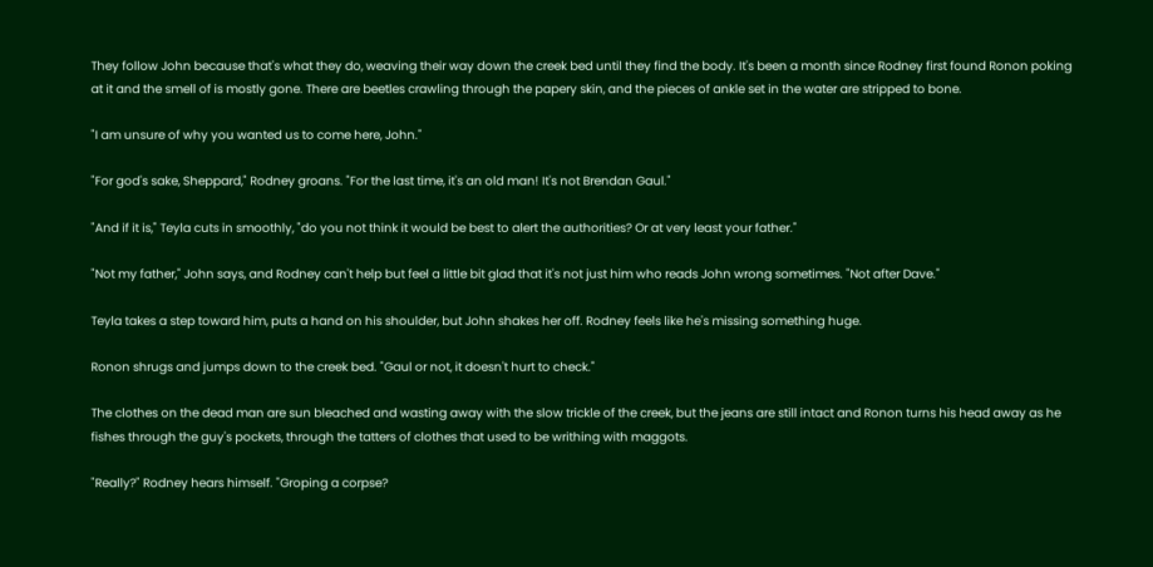They follow John because that's what they do, weaving their way down the creek bed until they find the body. It's been a month since Rodney first found Ronon poking at it and the smell of is mostly gone. There are beetles crawling through the papery skin, and the pieces of ankle set in the water are stripped to bone.

"I am unsure of why you wanted us to come here, John."

"For god's sake, Sheppard," Rodney groans. "For the last time, it's an old man! It's not Brendan Gaul."

"And if it is," Teyla cuts in smoothly, "do you not think it would be best to alert the authorities? Or at very least your father."

"Not my father," John says, and Rodney can't help but feel a little bit glad that it's not just him who reads John wrong sometimes. "Not after Dave."

Teyla takes a step toward him, puts a hand on his shoulder, but John shakes her off. Rodney feels like he's missing something huge.

Ronon shrugs and jumps down to the creek bed. "Gaul or not, it doesn't hurt to check."

The clothes on the dead man are sun bleached and wasting away with the slow trickle of the creek, but the jeans are still intact and Ronon turns his head away as he fishes through the guy's pockets, through the tatters of clothes that used to be writhing with maggots.

"Really?" Rodney hears himself. "Groping a corpse?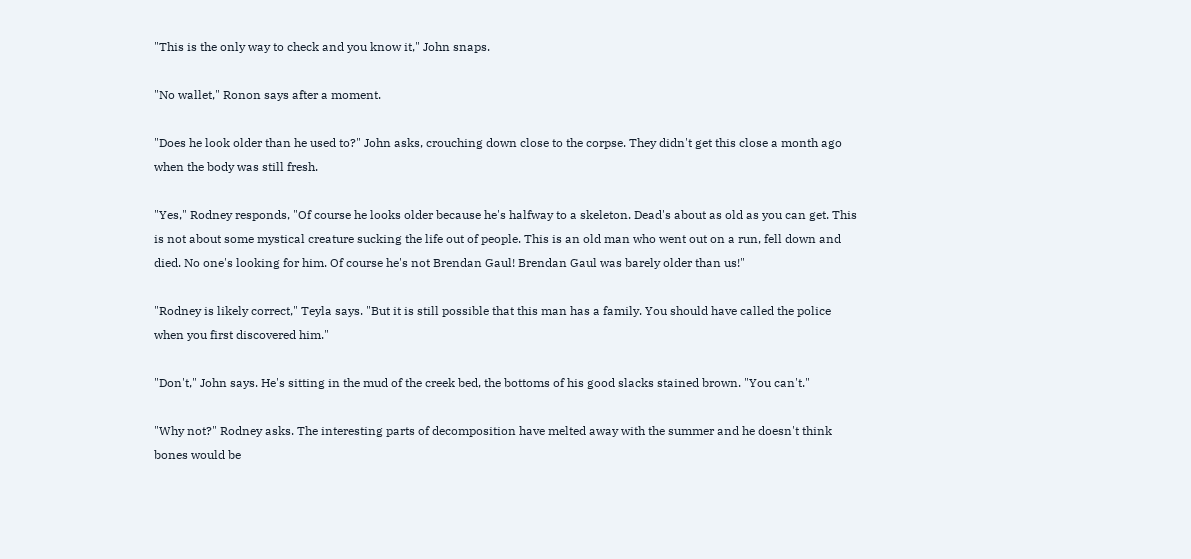"This is the only way to check and you know it," John snaps.

"No wallet," Ronon says after a moment.

"Does he look older than he used to?" John asks, crouching down close to the corpse. They didn't get this close a month ago when the body was still fresh.

"Yes," Rodney responds, "Of course he looks older because he's halfway to a skeleton. Dead's about as old as you can get. This is not about some mystical creature sucking the life out of people. This is an old man who went out on a run, fell down and died. No one's looking for him. Of course he's not Brendan Gaul! Brendan Gaul was barely older than us!"

"Rodney is likely correct," Teyla says. "But it is still possible that this man has a family. You should have called the police when you first discovered him."

"Don't," John says. He's sitting in the mud of the creek bed, the bottoms of his good slacks stained brown. "You can't."

"Why not?" Rodney asks. The interesting parts of decomposition have melted away with the summer and he doesn't think bones would be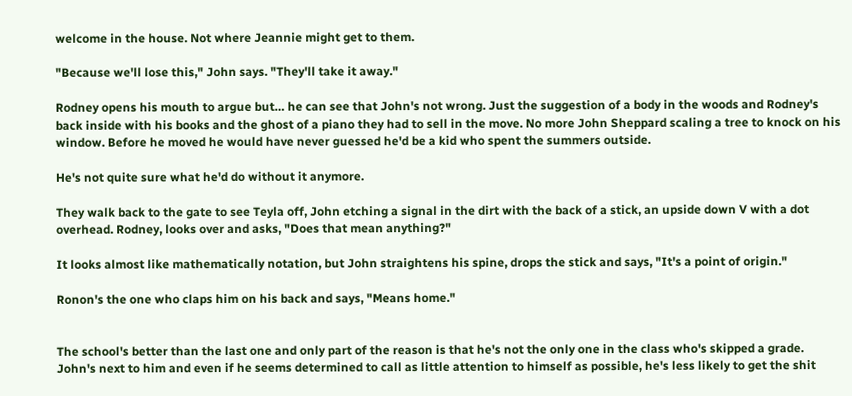welcome in the house. Not where Jeannie might get to them.

"Because we'll lose this," John says. "They'll take it away."

Rodney opens his mouth to argue but… he can see that John's not wrong. Just the suggestion of a body in the woods and Rodney's back inside with his books and the ghost of a piano they had to sell in the move. No more John Sheppard scaling a tree to knock on his window. Before he moved he would have never guessed he'd be a kid who spent the summers outside.

He's not quite sure what he'd do without it anymore.

They walk back to the gate to see Teyla off, John etching a signal in the dirt with the back of a stick, an upside down V with a dot overhead. Rodney, looks over and asks, "Does that mean anything?"

It looks almost like mathematically notation, but John straightens his spine, drops the stick and says, "It's a point of origin."

Ronon's the one who claps him on his back and says, "Means home."


The school's better than the last one and only part of the reason is that he's not the only one in the class who's skipped a grade. John's next to him and even if he seems determined to call as little attention to himself as possible, he's less likely to get the shit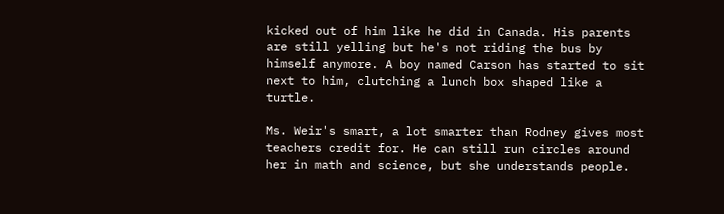kicked out of him like he did in Canada. His parents are still yelling but he's not riding the bus by himself anymore. A boy named Carson has started to sit next to him, clutching a lunch box shaped like a turtle.

Ms. Weir's smart, a lot smarter than Rodney gives most teachers credit for. He can still run circles around her in math and science, but she understands people.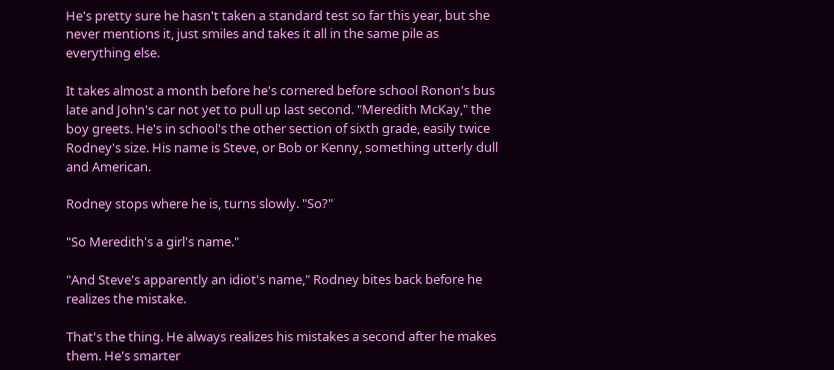He's pretty sure he hasn't taken a standard test so far this year, but she never mentions it, just smiles and takes it all in the same pile as everything else.

It takes almost a month before he's cornered before school Ronon's bus late and John's car not yet to pull up last second. "Meredith McKay," the boy greets. He's in school's the other section of sixth grade, easily twice Rodney's size. His name is Steve, or Bob or Kenny, something utterly dull and American.

Rodney stops where he is, turns slowly. "So?"

"So Meredith's a girl's name."

"And Steve's apparently an idiot's name," Rodney bites back before he realizes the mistake.

That's the thing. He always realizes his mistakes a second after he makes them. He's smarter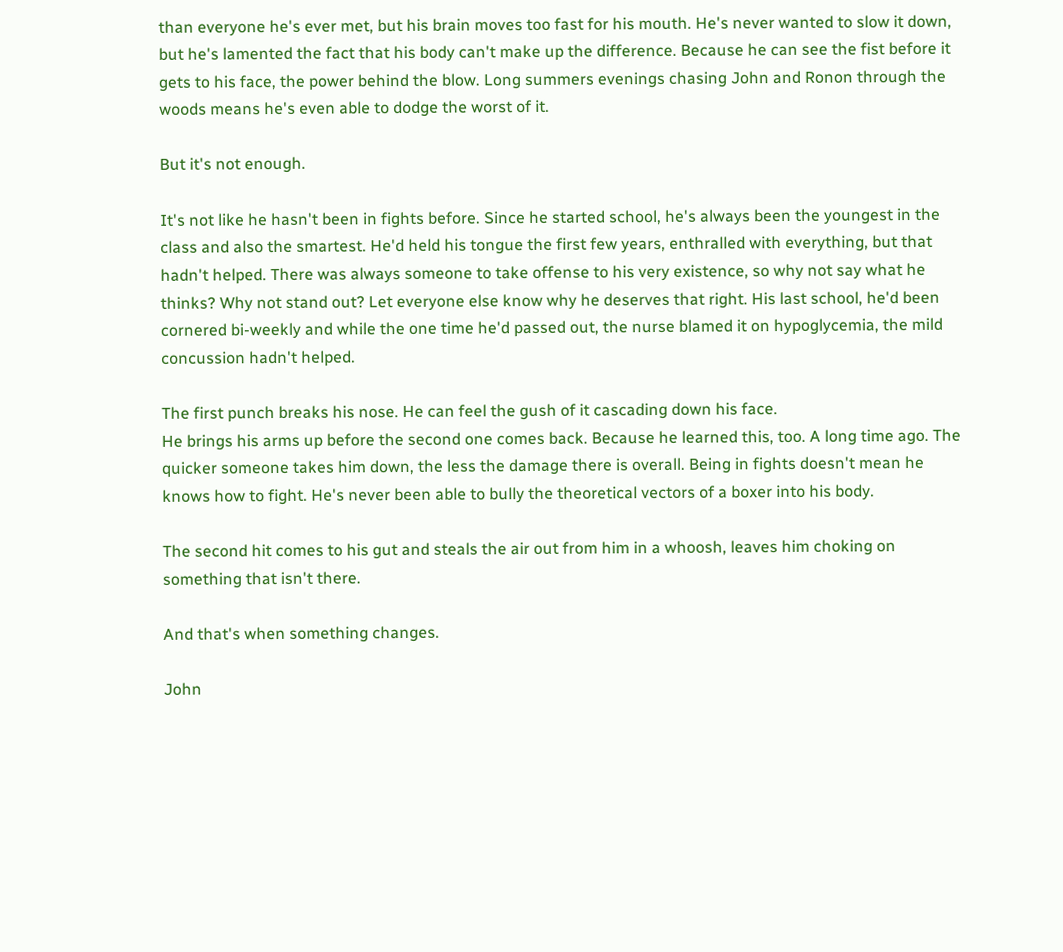than everyone he's ever met, but his brain moves too fast for his mouth. He's never wanted to slow it down, but he's lamented the fact that his body can't make up the difference. Because he can see the fist before it gets to his face, the power behind the blow. Long summers evenings chasing John and Ronon through the woods means he's even able to dodge the worst of it.

But it's not enough.

It's not like he hasn't been in fights before. Since he started school, he's always been the youngest in the class and also the smartest. He'd held his tongue the first few years, enthralled with everything, but that hadn't helped. There was always someone to take offense to his very existence, so why not say what he thinks? Why not stand out? Let everyone else know why he deserves that right. His last school, he'd been cornered bi-weekly and while the one time he'd passed out, the nurse blamed it on hypoglycemia, the mild concussion hadn't helped.

The first punch breaks his nose. He can feel the gush of it cascading down his face.
He brings his arms up before the second one comes back. Because he learned this, too. A long time ago. The quicker someone takes him down, the less the damage there is overall. Being in fights doesn't mean he knows how to fight. He's never been able to bully the theoretical vectors of a boxer into his body.

The second hit comes to his gut and steals the air out from him in a whoosh, leaves him choking on something that isn't there.

And that's when something changes.

John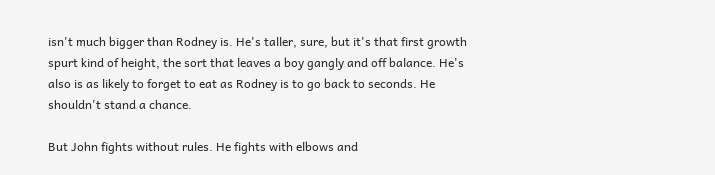isn't much bigger than Rodney is. He's taller, sure, but it's that first growth spurt kind of height, the sort that leaves a boy gangly and off balance. He's also is as likely to forget to eat as Rodney is to go back to seconds. He shouldn't stand a chance.

But John fights without rules. He fights with elbows and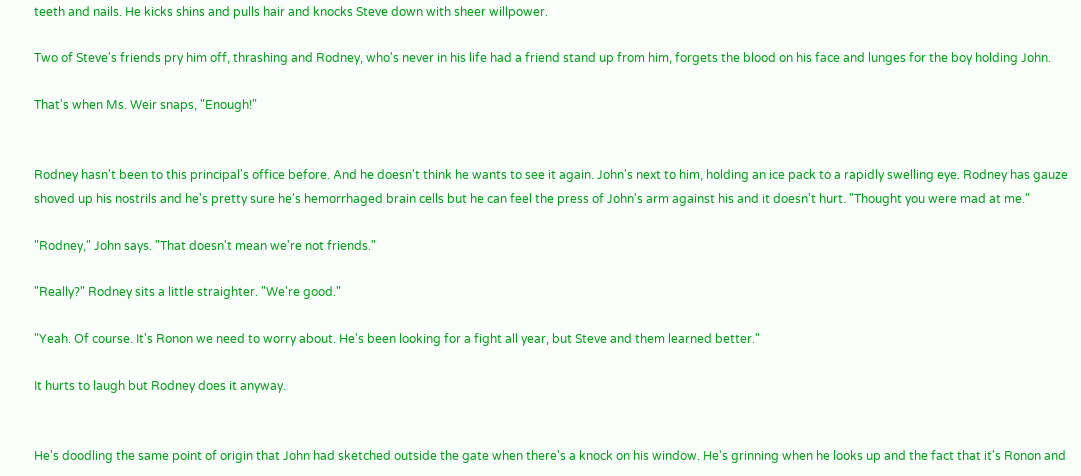teeth and nails. He kicks shins and pulls hair and knocks Steve down with sheer willpower.

Two of Steve's friends pry him off, thrashing and Rodney, who's never in his life had a friend stand up from him, forgets the blood on his face and lunges for the boy holding John.

That's when Ms. Weir snaps, "Enough!"


Rodney hasn't been to this principal's office before. And he doesn't think he wants to see it again. John's next to him, holding an ice pack to a rapidly swelling eye. Rodney has gauze shoved up his nostrils and he's pretty sure he's hemorrhaged brain cells but he can feel the press of John's arm against his and it doesn't hurt. "Thought you were mad at me."

"Rodney," John says. "That doesn't mean we're not friends."

"Really?" Rodney sits a little straighter. "We're good."

"Yeah. Of course. It's Ronon we need to worry about. He's been looking for a fight all year, but Steve and them learned better."

It hurts to laugh but Rodney does it anyway.


He's doodling the same point of origin that John had sketched outside the gate when there's a knock on his window. He's grinning when he looks up and the fact that it's Ronon and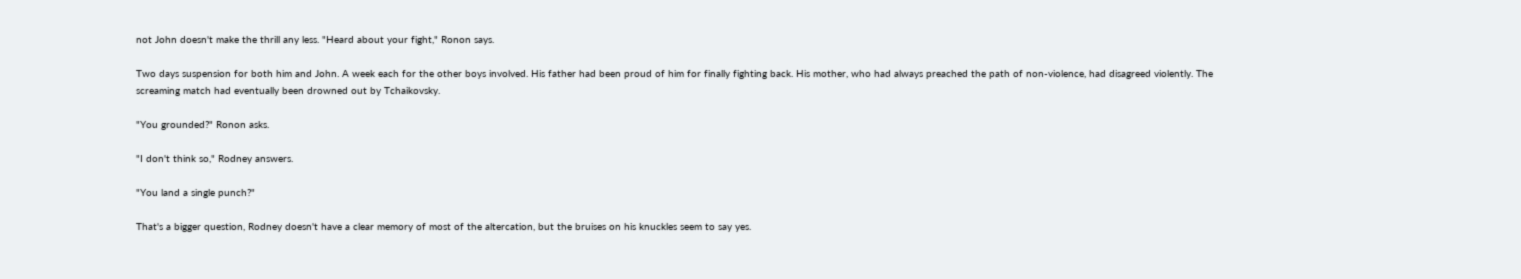not John doesn't make the thrill any less. "Heard about your fight," Ronon says.

Two days suspension for both him and John. A week each for the other boys involved. His father had been proud of him for finally fighting back. His mother, who had always preached the path of non-violence, had disagreed violently. The screaming match had eventually been drowned out by Tchaikovsky.

"You grounded?" Ronon asks.

"I don't think so," Rodney answers.

"You land a single punch?"

That's a bigger question, Rodney doesn't have a clear memory of most of the altercation, but the bruises on his knuckles seem to say yes.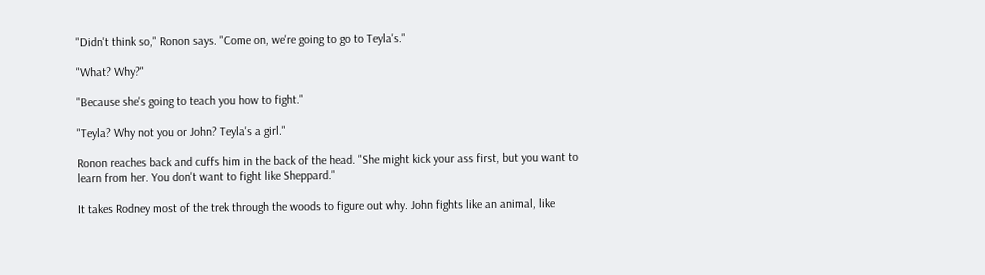"Didn't think so," Ronon says. "Come on, we're going to go to Teyla's."

"What? Why?"

"Because she's going to teach you how to fight."

"Teyla? Why not you or John? Teyla's a girl."

Ronon reaches back and cuffs him in the back of the head. "She might kick your ass first, but you want to learn from her. You don't want to fight like Sheppard."

It takes Rodney most of the trek through the woods to figure out why. John fights like an animal, like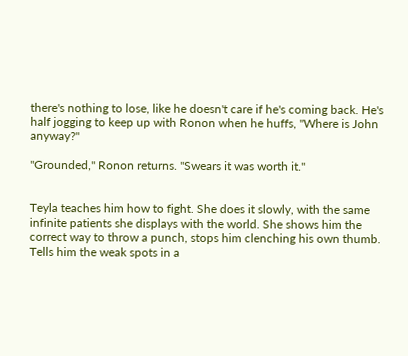there's nothing to lose, like he doesn't care if he's coming back. He's half jogging to keep up with Ronon when he huffs, "Where is John anyway?"

"Grounded," Ronon returns. "Swears it was worth it."


Teyla teaches him how to fight. She does it slowly, with the same infinite patients she displays with the world. She shows him the correct way to throw a punch, stops him clenching his own thumb. Tells him the weak spots in a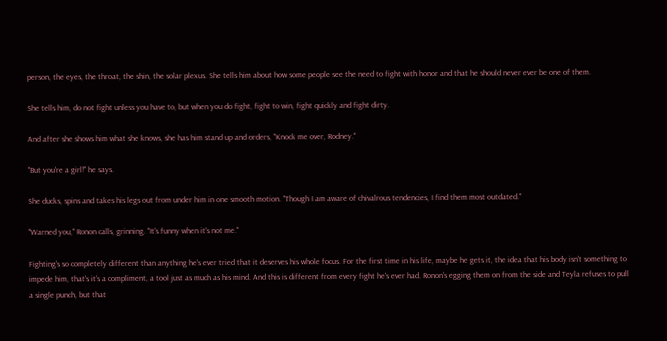person, the eyes, the throat, the shin, the solar plexus. She tells him about how some people see the need to fight with honor and that he should never ever be one of them.

She tells him, do not fight unless you have to, but when you do fight, fight to win, fight quickly and fight dirty.

And after she shows him what she knows, she has him stand up and orders, "Knock me over, Rodney."

"But you're a girl!" he says.

She ducks, spins and takes his legs out from under him in one smooth motion. "Though I am aware of chivalrous tendencies, I find them most outdated."

"Warned you," Ronon calls, grinning. "It's funny when it's not me."

Fighting's so completely different than anything he's ever tried that it deserves his whole focus. For the first time in his life, maybe he gets it, the idea that his body isn't something to impede him, that's it’s a compliment, a tool just as much as his mind. And this is different from every fight he's ever had. Ronon's egging them on from the side and Teyla refuses to pull a single punch, but that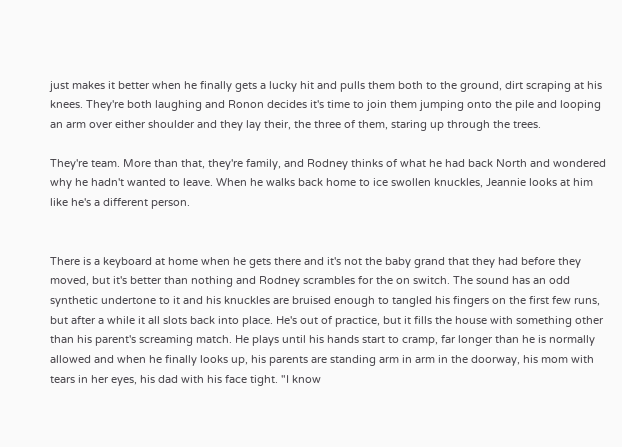just makes it better when he finally gets a lucky hit and pulls them both to the ground, dirt scraping at his knees. They're both laughing and Ronon decides it's time to join them jumping onto the pile and looping an arm over either shoulder and they lay their, the three of them, staring up through the trees.

They're team. More than that, they're family, and Rodney thinks of what he had back North and wondered why he hadn't wanted to leave. When he walks back home to ice swollen knuckles, Jeannie looks at him like he's a different person.


There is a keyboard at home when he gets there and it's not the baby grand that they had before they moved, but it's better than nothing and Rodney scrambles for the on switch. The sound has an odd synthetic undertone to it and his knuckles are bruised enough to tangled his fingers on the first few runs, but after a while it all slots back into place. He's out of practice, but it fills the house with something other than his parent's screaming match. He plays until his hands start to cramp, far longer than he is normally allowed and when he finally looks up, his parents are standing arm in arm in the doorway, his mom with tears in her eyes, his dad with his face tight. "I know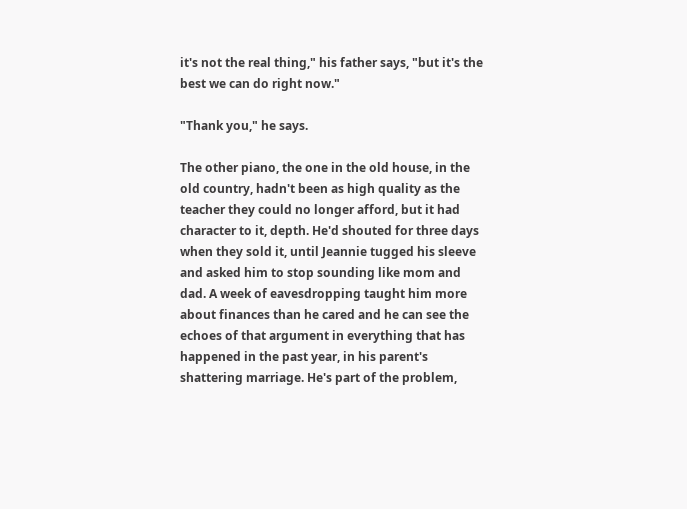it's not the real thing," his father says, "but it's the best we can do right now."

"Thank you," he says.

The other piano, the one in the old house, in the old country, hadn't been as high quality as the teacher they could no longer afford, but it had character to it, depth. He'd shouted for three days when they sold it, until Jeannie tugged his sleeve and asked him to stop sounding like mom and dad. A week of eavesdropping taught him more about finances than he cared and he can see the echoes of that argument in everything that has happened in the past year, in his parent's shattering marriage. He's part of the problem,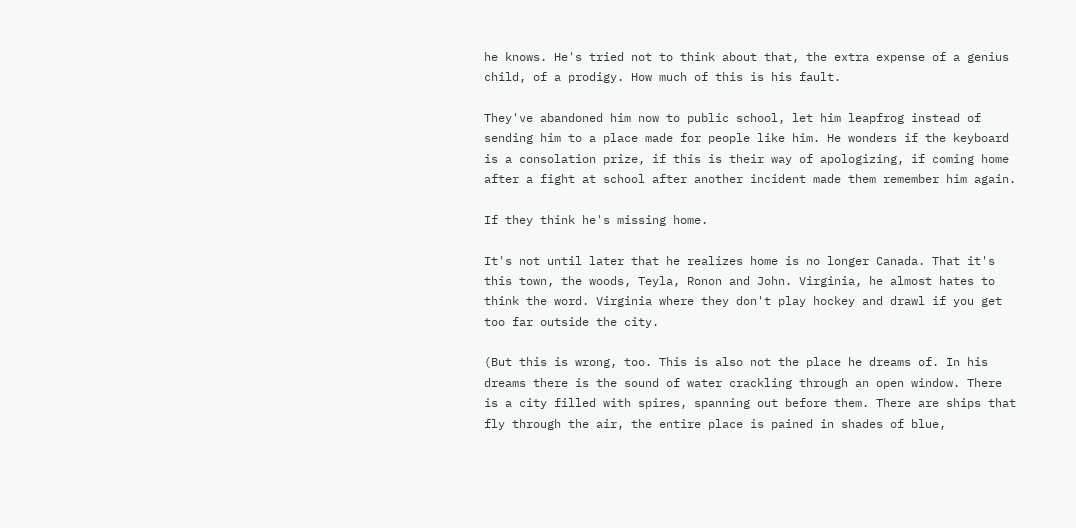he knows. He's tried not to think about that, the extra expense of a genius child, of a prodigy. How much of this is his fault.

They've abandoned him now to public school, let him leapfrog instead of sending him to a place made for people like him. He wonders if the keyboard is a consolation prize, if this is their way of apologizing, if coming home after a fight at school after another incident made them remember him again.

If they think he's missing home.

It's not until later that he realizes home is no longer Canada. That it's this town, the woods, Teyla, Ronon and John. Virginia, he almost hates to think the word. Virginia where they don't play hockey and drawl if you get too far outside the city.

(But this is wrong, too. This is also not the place he dreams of. In his dreams there is the sound of water crackling through an open window. There is a city filled with spires, spanning out before them. There are ships that fly through the air, the entire place is pained in shades of blue,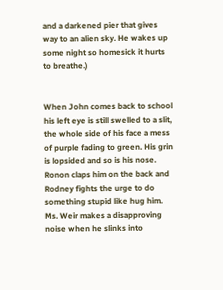and a darkened pier that gives way to an alien sky. He wakes up some night so homesick it hurts to breathe.)


When John comes back to school his left eye is still swelled to a slit, the whole side of his face a mess of purple fading to green. His grin is lopsided and so is his nose. Ronon claps him on the back and Rodney fights the urge to do something stupid like hug him. Ms. Weir makes a disapproving noise when he slinks into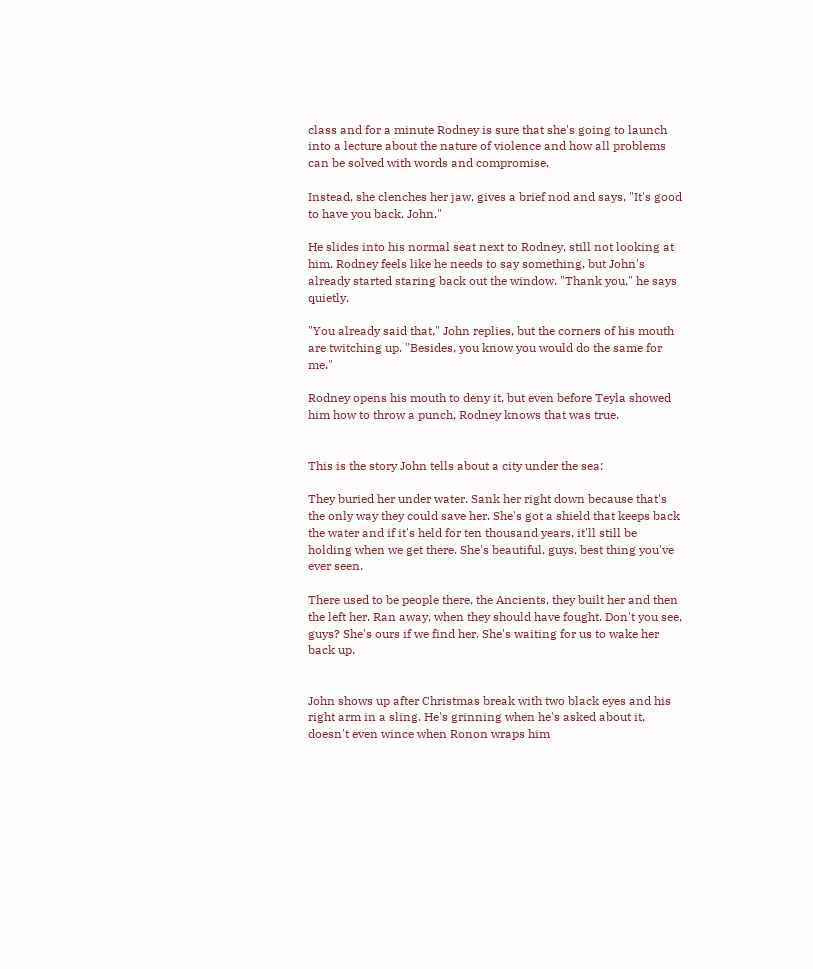class and for a minute Rodney is sure that she's going to launch into a lecture about the nature of violence and how all problems can be solved with words and compromise.

Instead, she clenches her jaw, gives a brief nod and says, "It's good to have you back, John."

He slides into his normal seat next to Rodney, still not looking at him. Rodney feels like he needs to say something, but John's already started staring back out the window. "Thank you," he says quietly.

"You already said that," John replies, but the corners of his mouth are twitching up. "Besides, you know you would do the same for me."

Rodney opens his mouth to deny it, but even before Teyla showed him how to throw a punch, Rodney knows that was true.


This is the story John tells about a city under the sea:

They buried her under water. Sank her right down because that's the only way they could save her. She's got a shield that keeps back the water and if it's held for ten thousand years, it'll still be holding when we get there. She's beautiful, guys, best thing you've ever seen.

There used to be people there, the Ancients, they built her and then the left her. Ran away, when they should have fought. Don't you see, guys? She's ours if we find her. She's waiting for us to wake her back up.


John shows up after Christmas break with two black eyes and his right arm in a sling. He's grinning when he's asked about it, doesn't even wince when Ronon wraps him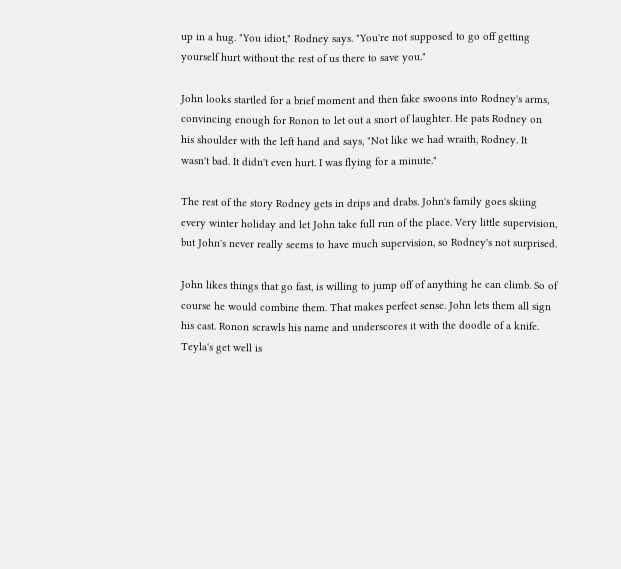up in a hug. "You idiot," Rodney says. "You're not supposed to go off getting yourself hurt without the rest of us there to save you."

John looks startled for a brief moment and then fake swoons into Rodney's arms, convincing enough for Ronon to let out a snort of laughter. He pats Rodney on his shoulder with the left hand and says, "Not like we had wraith, Rodney. It wasn't bad. It didn't even hurt. I was flying for a minute."

The rest of the story Rodney gets in drips and drabs. John's family goes skiing every winter holiday and let John take full run of the place. Very little supervision, but John's never really seems to have much supervision, so Rodney's not surprised.

John likes things that go fast, is willing to jump off of anything he can climb. So of course he would combine them. That makes perfect sense. John lets them all sign his cast. Ronon scrawls his name and underscores it with the doodle of a knife. Teyla's get well is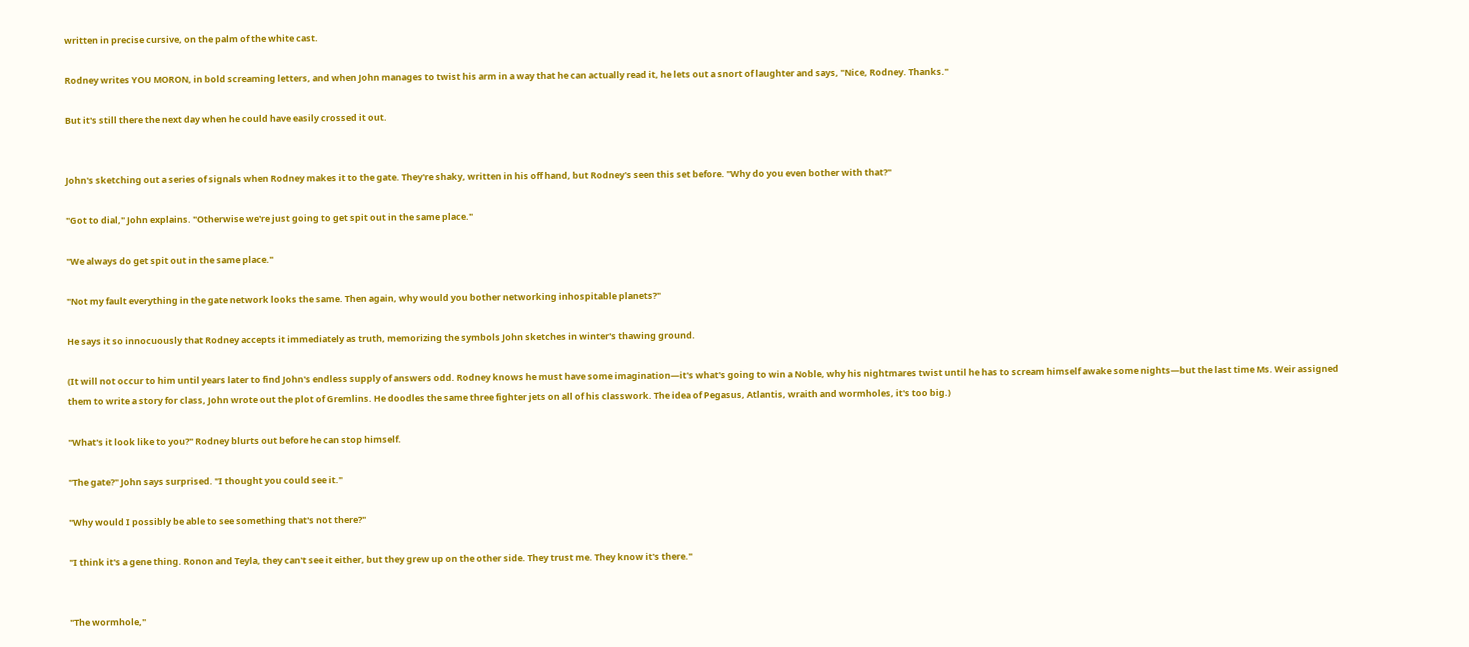written in precise cursive, on the palm of the white cast.

Rodney writes YOU MORON, in bold screaming letters, and when John manages to twist his arm in a way that he can actually read it, he lets out a snort of laughter and says, "Nice, Rodney. Thanks."

But it's still there the next day when he could have easily crossed it out.


John's sketching out a series of signals when Rodney makes it to the gate. They're shaky, written in his off hand, but Rodney's seen this set before. "Why do you even bother with that?"

"Got to dial," John explains. "Otherwise we're just going to get spit out in the same place."

"We always do get spit out in the same place."

"Not my fault everything in the gate network looks the same. Then again, why would you bother networking inhospitable planets?"

He says it so innocuously that Rodney accepts it immediately as truth, memorizing the symbols John sketches in winter's thawing ground.

(It will not occur to him until years later to find John's endless supply of answers odd. Rodney knows he must have some imagination—it's what's going to win a Noble, why his nightmares twist until he has to scream himself awake some nights—but the last time Ms. Weir assigned them to write a story for class, John wrote out the plot of Gremlins. He doodles the same three fighter jets on all of his classwork. The idea of Pegasus, Atlantis, wraith and wormholes, it's too big.)

"What's it look like to you?" Rodney blurts out before he can stop himself.

"The gate?" John says surprised. "I thought you could see it."

"Why would I possibly be able to see something that's not there?"

"I think it's a gene thing. Ronon and Teyla, they can't see it either, but they grew up on the other side. They trust me. They know it's there."


"The wormhole,"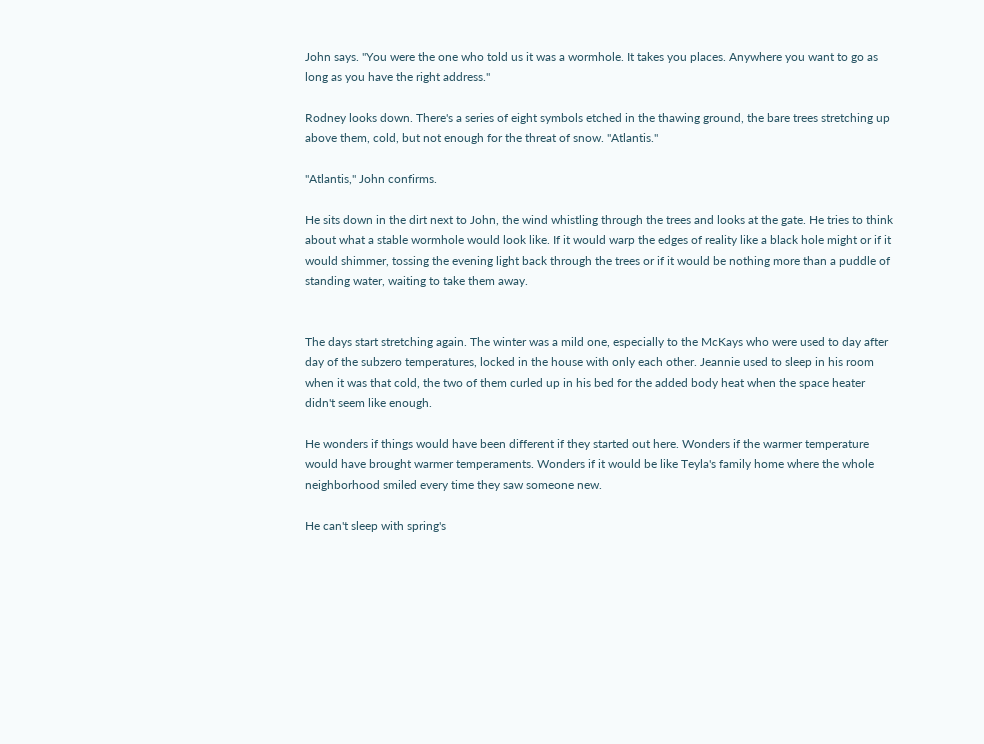John says. "You were the one who told us it was a wormhole. It takes you places. Anywhere you want to go as long as you have the right address."

Rodney looks down. There's a series of eight symbols etched in the thawing ground, the bare trees stretching up above them, cold, but not enough for the threat of snow. "Atlantis."

"Atlantis," John confirms.

He sits down in the dirt next to John, the wind whistling through the trees and looks at the gate. He tries to think about what a stable wormhole would look like. If it would warp the edges of reality like a black hole might or if it would shimmer, tossing the evening light back through the trees or if it would be nothing more than a puddle of standing water, waiting to take them away.


The days start stretching again. The winter was a mild one, especially to the McKays who were used to day after day of the subzero temperatures, locked in the house with only each other. Jeannie used to sleep in his room when it was that cold, the two of them curled up in his bed for the added body heat when the space heater didn't seem like enough.

He wonders if things would have been different if they started out here. Wonders if the warmer temperature would have brought warmer temperaments. Wonders if it would be like Teyla's family home where the whole neighborhood smiled every time they saw someone new.

He can't sleep with spring's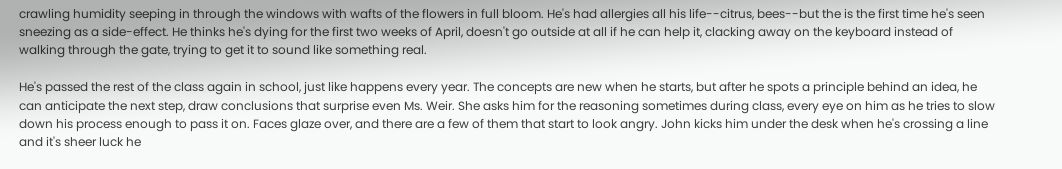crawling humidity seeping in through the windows with wafts of the flowers in full bloom. He's had allergies all his life--citrus, bees--but the is the first time he's seen sneezing as a side-effect. He thinks he's dying for the first two weeks of April, doesn't go outside at all if he can help it, clacking away on the keyboard instead of walking through the gate, trying to get it to sound like something real.

He's passed the rest of the class again in school, just like happens every year. The concepts are new when he starts, but after he spots a principle behind an idea, he can anticipate the next step, draw conclusions that surprise even Ms. Weir. She asks him for the reasoning sometimes during class, every eye on him as he tries to slow down his process enough to pass it on. Faces glaze over, and there are a few of them that start to look angry. John kicks him under the desk when he's crossing a line and it's sheer luck he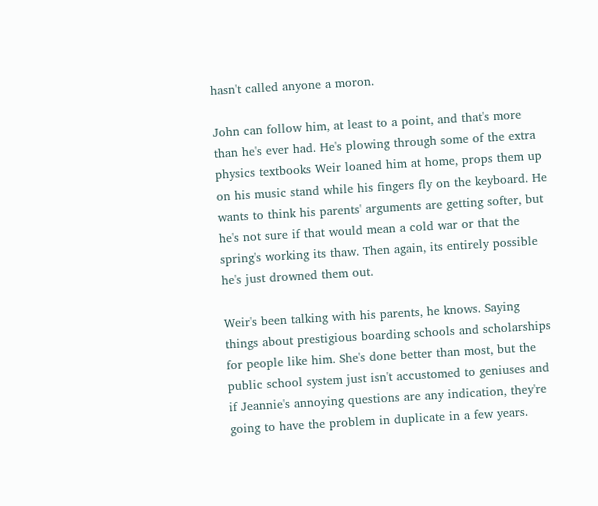hasn't called anyone a moron.

John can follow him, at least to a point, and that's more than he's ever had. He's plowing through some of the extra physics textbooks Weir loaned him at home, props them up on his music stand while his fingers fly on the keyboard. He wants to think his parents' arguments are getting softer, but he's not sure if that would mean a cold war or that the spring's working its thaw. Then again, its entirely possible he's just drowned them out.

Weir's been talking with his parents, he knows. Saying things about prestigious boarding schools and scholarships for people like him. She's done better than most, but the public school system just isn't accustomed to geniuses and if Jeannie's annoying questions are any indication, they're going to have the problem in duplicate in a few years.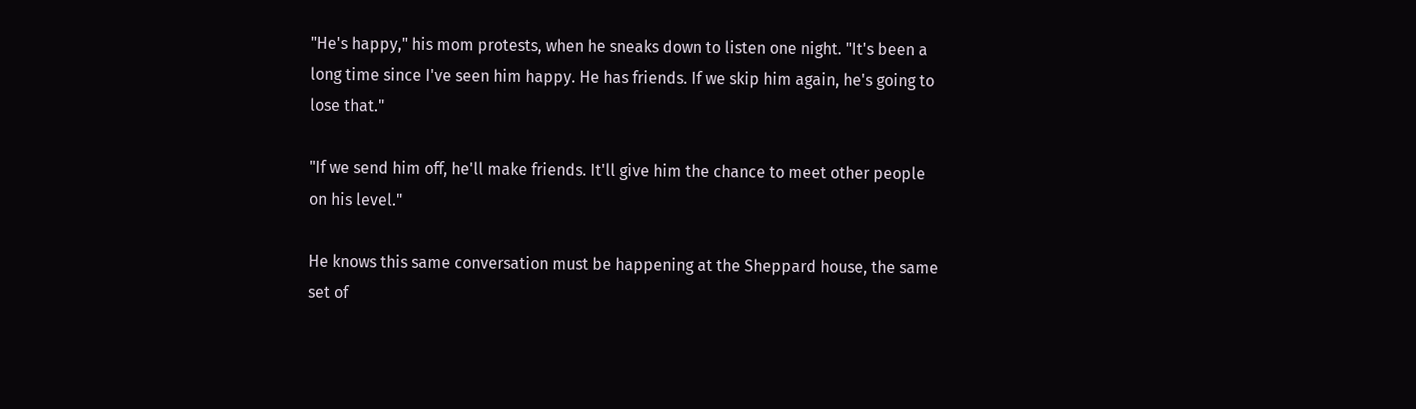"He's happy," his mom protests, when he sneaks down to listen one night. "It's been a long time since I've seen him happy. He has friends. If we skip him again, he's going to lose that."

"If we send him off, he'll make friends. It'll give him the chance to meet other people on his level."

He knows this same conversation must be happening at the Sheppard house, the same set of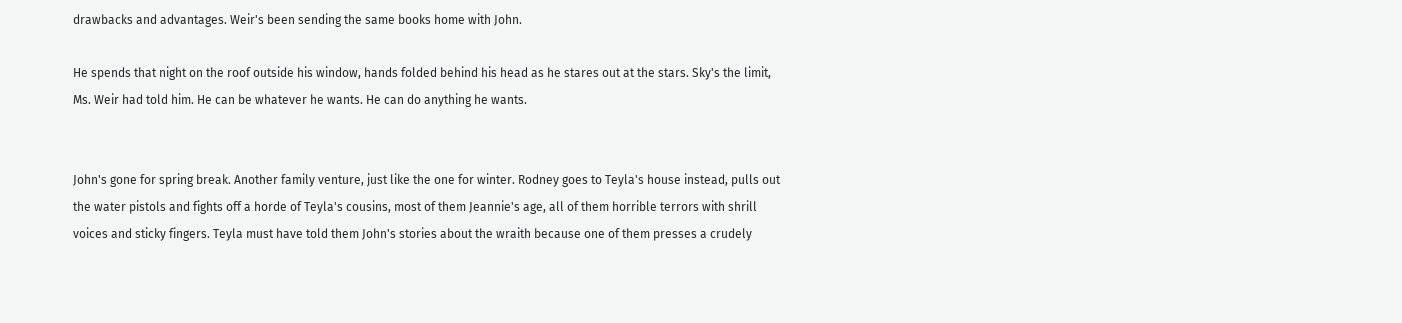drawbacks and advantages. Weir's been sending the same books home with John.

He spends that night on the roof outside his window, hands folded behind his head as he stares out at the stars. Sky's the limit, Ms. Weir had told him. He can be whatever he wants. He can do anything he wants.


John's gone for spring break. Another family venture, just like the one for winter. Rodney goes to Teyla's house instead, pulls out the water pistols and fights off a horde of Teyla's cousins, most of them Jeannie's age, all of them horrible terrors with shrill voices and sticky fingers. Teyla must have told them John's stories about the wraith because one of them presses a crudely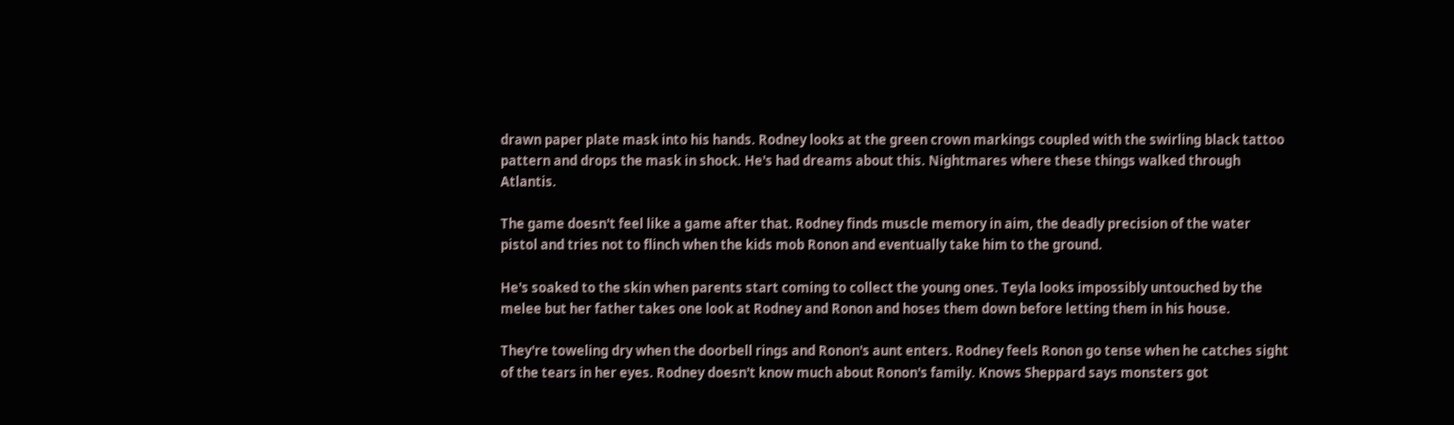drawn paper plate mask into his hands. Rodney looks at the green crown markings coupled with the swirling black tattoo pattern and drops the mask in shock. He's had dreams about this. Nightmares where these things walked through Atlantis.

The game doesn't feel like a game after that. Rodney finds muscle memory in aim, the deadly precision of the water pistol and tries not to flinch when the kids mob Ronon and eventually take him to the ground.

He's soaked to the skin when parents start coming to collect the young ones. Teyla looks impossibly untouched by the melee but her father takes one look at Rodney and Ronon and hoses them down before letting them in his house.

They're toweling dry when the doorbell rings and Ronon's aunt enters. Rodney feels Ronon go tense when he catches sight of the tears in her eyes. Rodney doesn't know much about Ronon's family. Knows Sheppard says monsters got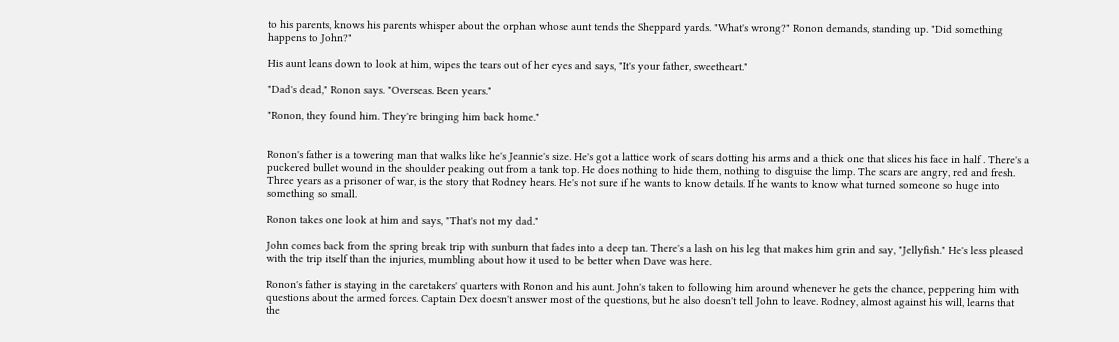to his parents, knows his parents whisper about the orphan whose aunt tends the Sheppard yards. "What's wrong?" Ronon demands, standing up. "Did something happens to John?"

His aunt leans down to look at him, wipes the tears out of her eyes and says, "It's your father, sweetheart."

"Dad's dead," Ronon says. "Overseas. Been years."

"Ronon, they found him. They're bringing him back home."


Ronon's father is a towering man that walks like he's Jeannie's size. He's got a lattice work of scars dotting his arms and a thick one that slices his face in half . There's a puckered bullet wound in the shoulder peaking out from a tank top. He does nothing to hide them, nothing to disguise the limp. The scars are angry, red and fresh. Three years as a prisoner of war, is the story that Rodney hears. He's not sure if he wants to know details. If he wants to know what turned someone so huge into something so small.

Ronon takes one look at him and says, "That's not my dad."

John comes back from the spring break trip with sunburn that fades into a deep tan. There's a lash on his leg that makes him grin and say, "Jellyfish." He's less pleased with the trip itself than the injuries, mumbling about how it used to be better when Dave was here.

Ronon's father is staying in the caretakers' quarters with Ronon and his aunt. John's taken to following him around whenever he gets the chance, peppering him with questions about the armed forces. Captain Dex doesn't answer most of the questions, but he also doesn't tell John to leave. Rodney, almost against his will, learns that the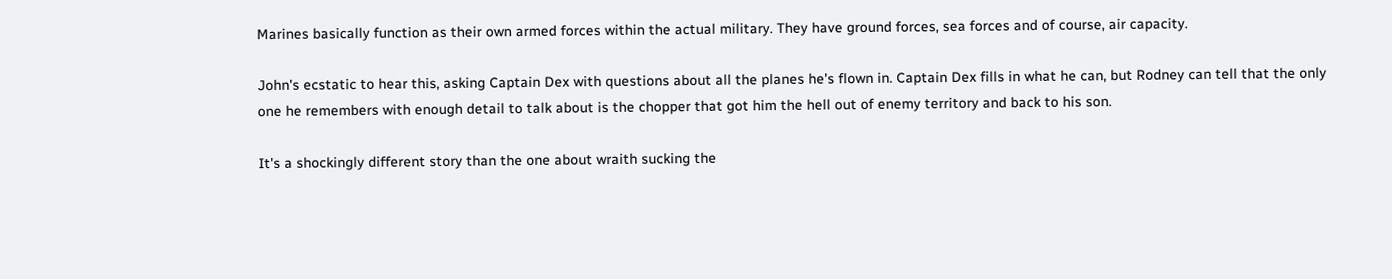Marines basically function as their own armed forces within the actual military. They have ground forces, sea forces and of course, air capacity.

John's ecstatic to hear this, asking Captain Dex with questions about all the planes he's flown in. Captain Dex fills in what he can, but Rodney can tell that the only one he remembers with enough detail to talk about is the chopper that got him the hell out of enemy territory and back to his son.

It's a shockingly different story than the one about wraith sucking the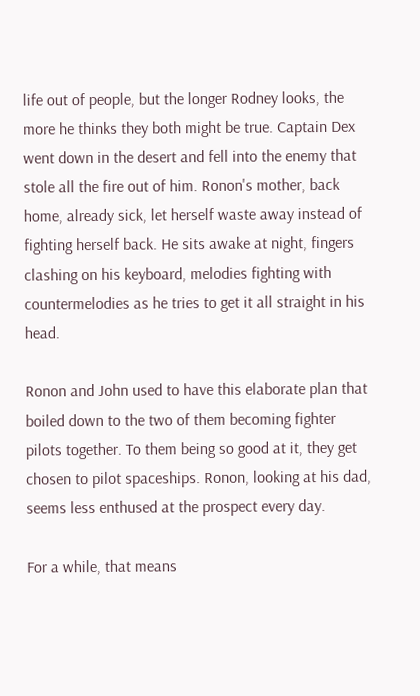life out of people, but the longer Rodney looks, the more he thinks they both might be true. Captain Dex went down in the desert and fell into the enemy that stole all the fire out of him. Ronon's mother, back home, already sick, let herself waste away instead of fighting herself back. He sits awake at night, fingers clashing on his keyboard, melodies fighting with countermelodies as he tries to get it all straight in his head.

Ronon and John used to have this elaborate plan that boiled down to the two of them becoming fighter pilots together. To them being so good at it, they get chosen to pilot spaceships. Ronon, looking at his dad, seems less enthused at the prospect every day.

For a while, that means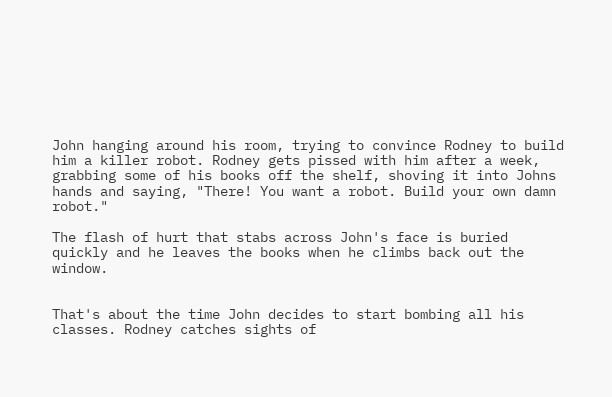John hanging around his room, trying to convince Rodney to build him a killer robot. Rodney gets pissed with him after a week, grabbing some of his books off the shelf, shoving it into Johns hands and saying, "There! You want a robot. Build your own damn robot."

The flash of hurt that stabs across John's face is buried quickly and he leaves the books when he climbs back out the window.


That's about the time John decides to start bombing all his classes. Rodney catches sights of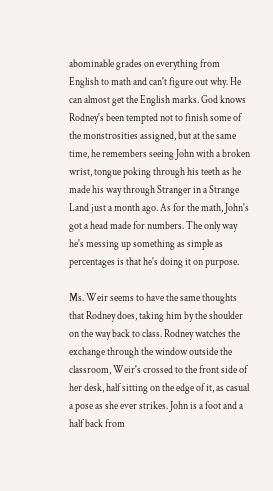abominable grades on everything from English to math and can't figure out why. He can almost get the English marks. God knows Rodney's been tempted not to finish some of the monstrosities assigned, but at the same time, he remembers seeing John with a broken wrist, tongue poking through his teeth as he made his way through Stranger in a Strange Land just a month ago. As for the math, John's got a head made for numbers. The only way he's messing up something as simple as percentages is that he's doing it on purpose.

Ms. Weir seems to have the same thoughts that Rodney does, taking him by the shoulder on the way back to class. Rodney watches the exchange through the window outside the classroom, Weir's crossed to the front side of her desk, half sitting on the edge of it, as casual a pose as she ever strikes. John is a foot and a half back from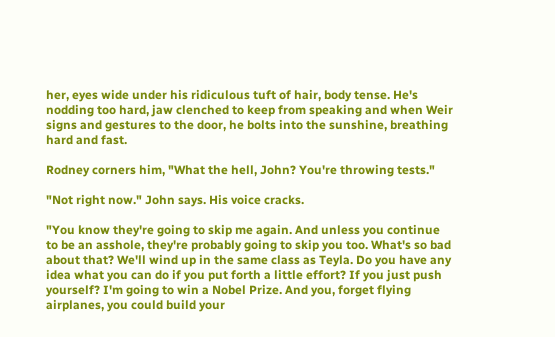her, eyes wide under his ridiculous tuft of hair, body tense. He's nodding too hard, jaw clenched to keep from speaking and when Weir signs and gestures to the door, he bolts into the sunshine, breathing hard and fast.

Rodney corners him, "What the hell, John? You're throwing tests."

"Not right now." John says. His voice cracks.

"You know they're going to skip me again. And unless you continue to be an asshole, they're probably going to skip you too. What's so bad about that? We'll wind up in the same class as Teyla. Do you have any idea what you can do if you put forth a little effort? If you just push yourself? I'm going to win a Nobel Prize. And you, forget flying airplanes, you could build your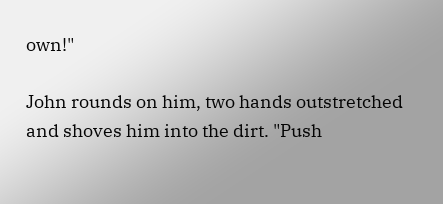own!"

John rounds on him, two hands outstretched and shoves him into the dirt. "Push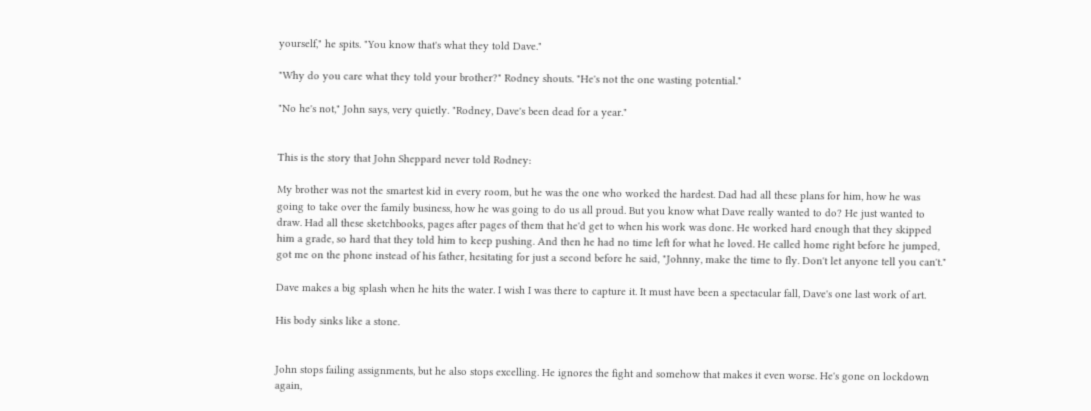yourself," he spits. "You know that's what they told Dave."

"Why do you care what they told your brother?" Rodney shouts. "He's not the one wasting potential."

"No he's not," John says, very quietly. "Rodney, Dave's been dead for a year."


This is the story that John Sheppard never told Rodney:

My brother was not the smartest kid in every room, but he was the one who worked the hardest. Dad had all these plans for him, how he was going to take over the family business, how he was going to do us all proud. But you know what Dave really wanted to do? He just wanted to draw. Had all these sketchbooks, pages after pages of them that he'd get to when his work was done. He worked hard enough that they skipped him a grade, so hard that they told him to keep pushing. And then he had no time left for what he loved. He called home right before he jumped, got me on the phone instead of his father, hesitating for just a second before he said, "Johnny, make the time to fly. Don't let anyone tell you can't."

Dave makes a big splash when he hits the water. I wish I was there to capture it. It must have been a spectacular fall, Dave's one last work of art.

His body sinks like a stone.


John stops failing assignments, but he also stops excelling. He ignores the fight and somehow that makes it even worse. He's gone on lockdown again,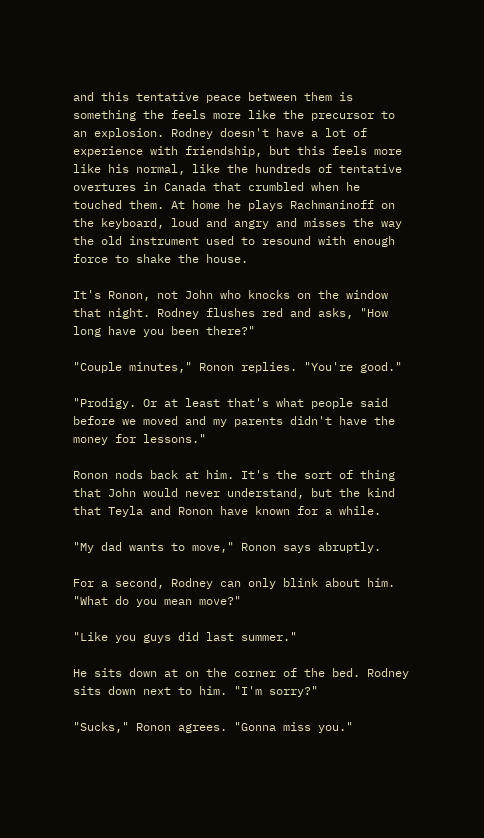and this tentative peace between them is something the feels more like the precursor to an explosion. Rodney doesn't have a lot of experience with friendship, but this feels more like his normal, like the hundreds of tentative overtures in Canada that crumbled when he touched them. At home he plays Rachmaninoff on the keyboard, loud and angry and misses the way the old instrument used to resound with enough force to shake the house.

It's Ronon, not John who knocks on the window that night. Rodney flushes red and asks, "How long have you been there?"

"Couple minutes," Ronon replies. "You're good."

"Prodigy. Or at least that's what people said before we moved and my parents didn't have the money for lessons."

Ronon nods back at him. It's the sort of thing that John would never understand, but the kind that Teyla and Ronon have known for a while.

"My dad wants to move," Ronon says abruptly.

For a second, Rodney can only blink about him. "What do you mean move?"

"Like you guys did last summer."

He sits down at on the corner of the bed. Rodney sits down next to him. "I'm sorry?"

"Sucks," Ronon agrees. "Gonna miss you."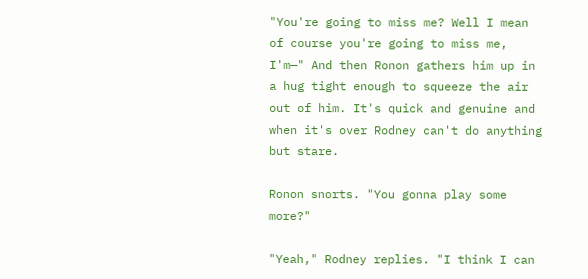"You're going to miss me? Well I mean of course you're going to miss me, I'm—" And then Ronon gathers him up in a hug tight enough to squeeze the air out of him. It's quick and genuine and when it's over Rodney can't do anything but stare.

Ronon snorts. "You gonna play some more?"

"Yeah," Rodney replies. "I think I can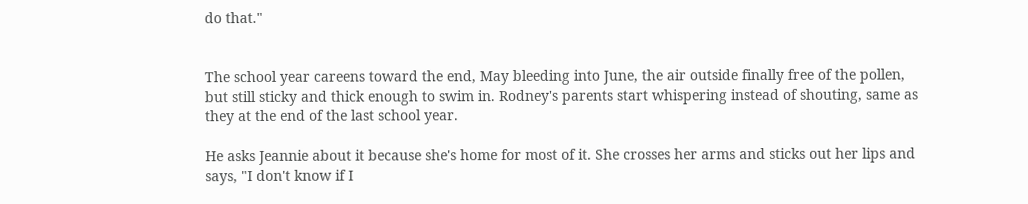do that."


The school year careens toward the end, May bleeding into June, the air outside finally free of the pollen, but still sticky and thick enough to swim in. Rodney's parents start whispering instead of shouting, same as they at the end of the last school year.

He asks Jeannie about it because she's home for most of it. She crosses her arms and sticks out her lips and says, "I don't know if I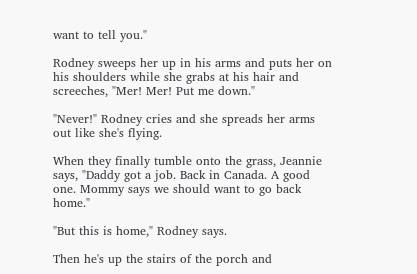want to tell you."

Rodney sweeps her up in his arms and puts her on his shoulders while she grabs at his hair and screeches, "Mer! Mer! Put me down."

"Never!" Rodney cries and she spreads her arms out like she's flying.

When they finally tumble onto the grass, Jeannie says, "Daddy got a job. Back in Canada. A good one. Mommy says we should want to go back home."

"But this is home," Rodney says.

Then he's up the stairs of the porch and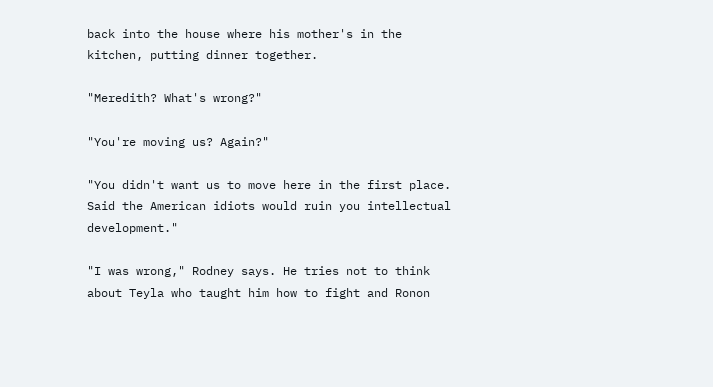back into the house where his mother's in the kitchen, putting dinner together.

"Meredith? What's wrong?"

"You're moving us? Again?"

"You didn't want us to move here in the first place. Said the American idiots would ruin you intellectual development."

"I was wrong," Rodney says. He tries not to think about Teyla who taught him how to fight and Ronon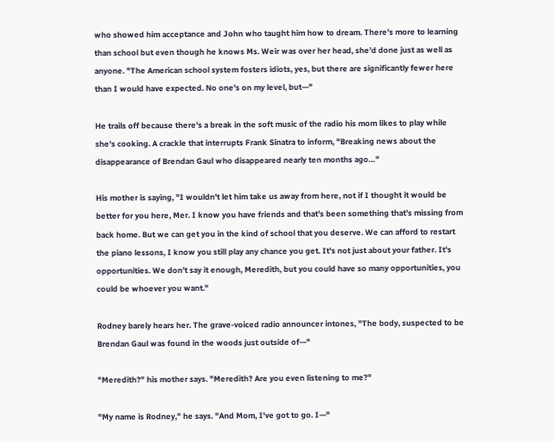who showed him acceptance and John who taught him how to dream. There's more to learning than school but even though he knows Ms. Weir was over her head, she'd done just as well as anyone. "The American school system fosters idiots, yes, but there are significantly fewer here than I would have expected. No one's on my level, but—"

He trails off because there's a break in the soft music of the radio his mom likes to play while she's cooking. A crackle that interrupts Frank Sinatra to inform, "Breaking news about the disappearance of Brendan Gaul who disappeared nearly ten months ago…"

His mother is saying, "I wouldn't let him take us away from here, not if I thought it would be better for you here, Mer. I know you have friends and that's been something that's missing from back home. But we can get you in the kind of school that you deserve. We can afford to restart the piano lessons, I know you still play any chance you get. It's not just about your father. It's opportunities. We don't say it enough, Meredith, but you could have so many opportunities, you could be whoever you want."

Rodney barely hears her. The grave-voiced radio announcer intones, "The body, suspected to be Brendan Gaul was found in the woods just outside of—"

"Meredith?" his mother says. "Meredith? Are you even listening to me?"

"My name is Rodney," he says. "And Mom, I've got to go. I—"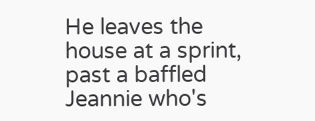He leaves the house at a sprint, past a baffled Jeannie who's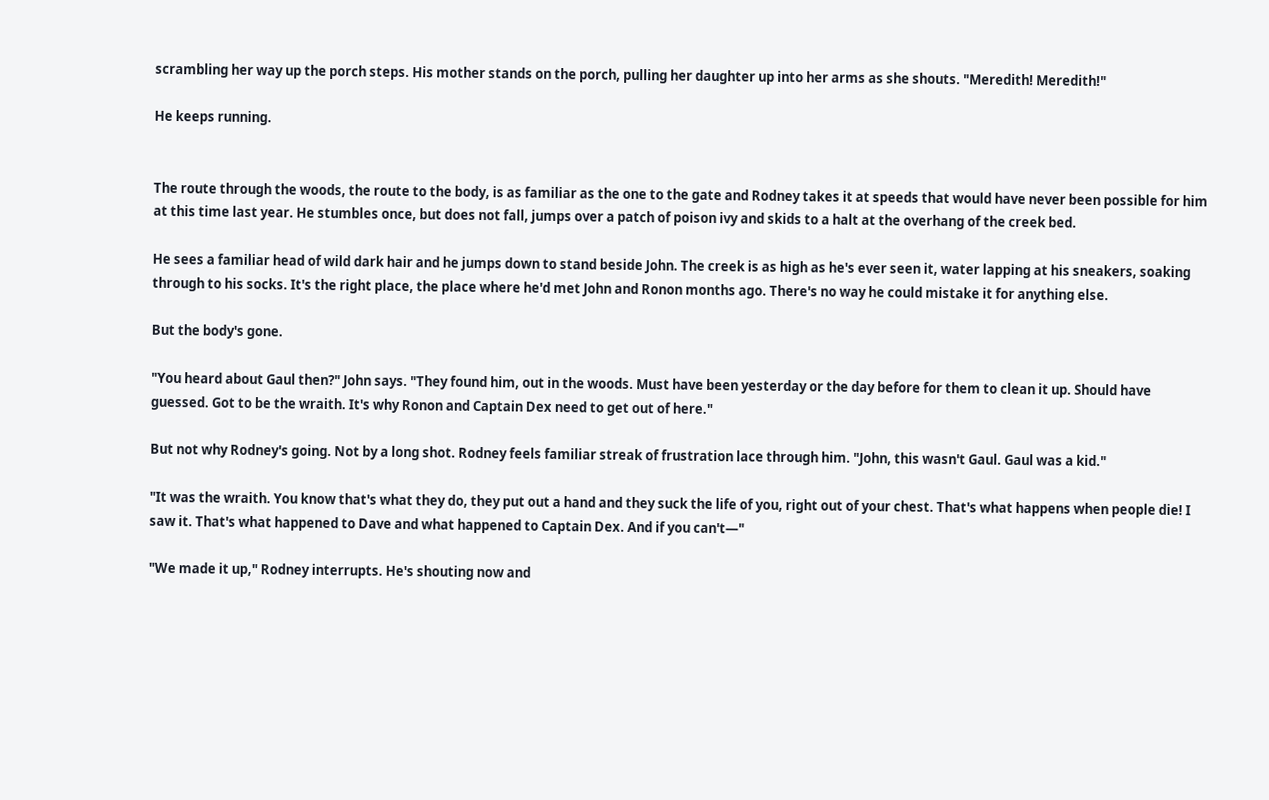scrambling her way up the porch steps. His mother stands on the porch, pulling her daughter up into her arms as she shouts. "Meredith! Meredith!"

He keeps running.


The route through the woods, the route to the body, is as familiar as the one to the gate and Rodney takes it at speeds that would have never been possible for him at this time last year. He stumbles once, but does not fall, jumps over a patch of poison ivy and skids to a halt at the overhang of the creek bed.

He sees a familiar head of wild dark hair and he jumps down to stand beside John. The creek is as high as he's ever seen it, water lapping at his sneakers, soaking through to his socks. It's the right place, the place where he'd met John and Ronon months ago. There's no way he could mistake it for anything else.

But the body's gone.

"You heard about Gaul then?" John says. "They found him, out in the woods. Must have been yesterday or the day before for them to clean it up. Should have guessed. Got to be the wraith. It's why Ronon and Captain Dex need to get out of here."

But not why Rodney's going. Not by a long shot. Rodney feels familiar streak of frustration lace through him. "John, this wasn't Gaul. Gaul was a kid."

"It was the wraith. You know that's what they do, they put out a hand and they suck the life of you, right out of your chest. That's what happens when people die! I saw it. That's what happened to Dave and what happened to Captain Dex. And if you can't—"

"We made it up," Rodney interrupts. He's shouting now and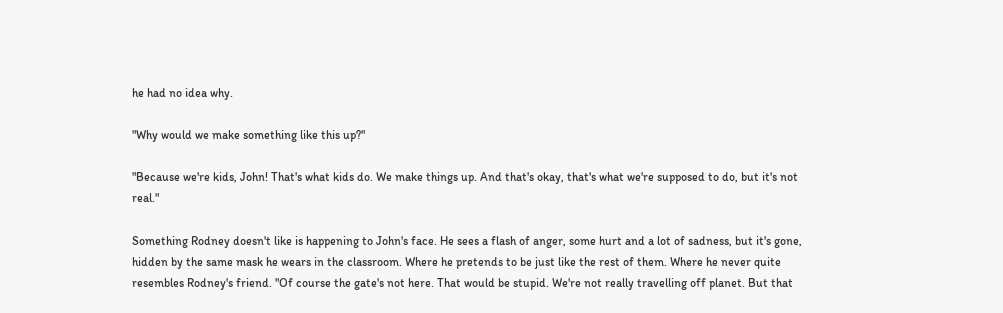he had no idea why.

"Why would we make something like this up?"

"Because we're kids, John! That's what kids do. We make things up. And that's okay, that's what we're supposed to do, but it's not real."

Something Rodney doesn't like is happening to John's face. He sees a flash of anger, some hurt and a lot of sadness, but it's gone, hidden by the same mask he wears in the classroom. Where he pretends to be just like the rest of them. Where he never quite resembles Rodney's friend. "Of course the gate's not here. That would be stupid. We're not really travelling off planet. But that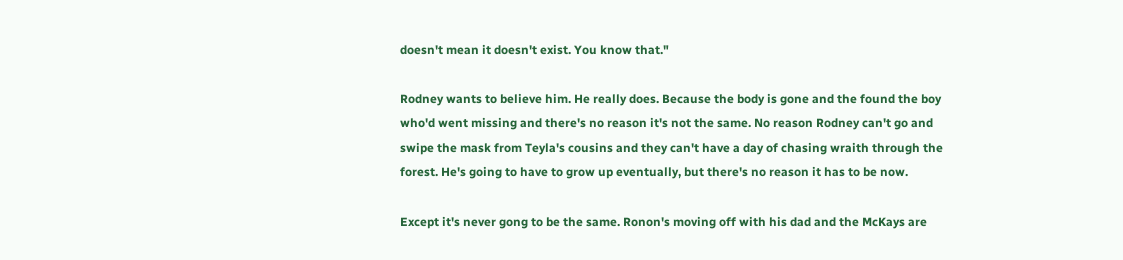doesn't mean it doesn't exist. You know that."

Rodney wants to believe him. He really does. Because the body is gone and the found the boy who'd went missing and there's no reason it's not the same. No reason Rodney can't go and swipe the mask from Teyla's cousins and they can't have a day of chasing wraith through the forest. He's going to have to grow up eventually, but there's no reason it has to be now.

Except it's never gong to be the same. Ronon's moving off with his dad and the McKays are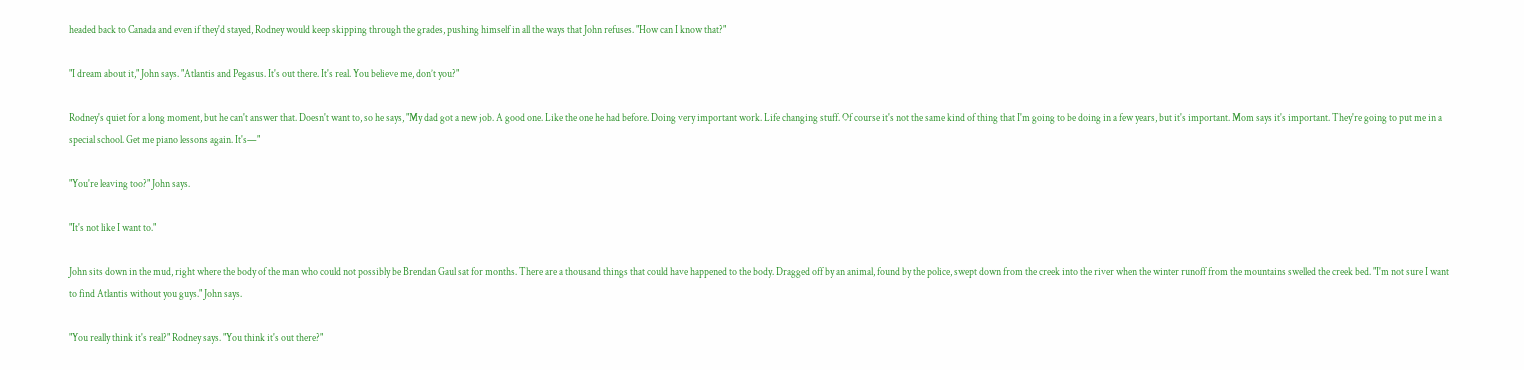headed back to Canada and even if they'd stayed, Rodney would keep skipping through the grades, pushing himself in all the ways that John refuses. "How can I know that?"

"I dream about it," John says. "Atlantis and Pegasus. It's out there. It's real. You believe me, don’t you?"

Rodney's quiet for a long moment, but he can't answer that. Doesn't want to, so he says, "My dad got a new job. A good one. Like the one he had before. Doing very important work. Life changing stuff. Of course it's not the same kind of thing that I'm going to be doing in a few years, but it's important. Mom says it's important. They're going to put me in a special school. Get me piano lessons again. It's—"

"You're leaving too?" John says.

"It's not like I want to."

John sits down in the mud, right where the body of the man who could not possibly be Brendan Gaul sat for months. There are a thousand things that could have happened to the body. Dragged off by an animal, found by the police, swept down from the creek into the river when the winter runoff from the mountains swelled the creek bed. "I'm not sure I want to find Atlantis without you guys." John says.

"You really think it's real?" Rodney says. "You think it's out there?"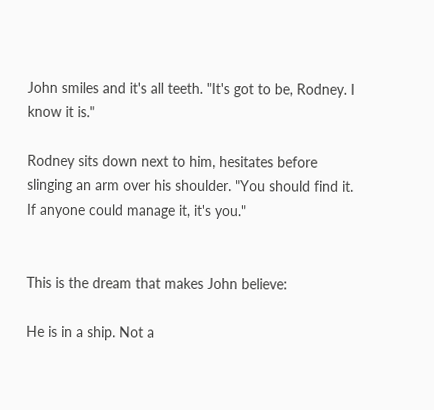John smiles and it's all teeth. "It's got to be, Rodney. I know it is."

Rodney sits down next to him, hesitates before slinging an arm over his shoulder. "You should find it. If anyone could manage it, it's you."


This is the dream that makes John believe:

He is in a ship. Not a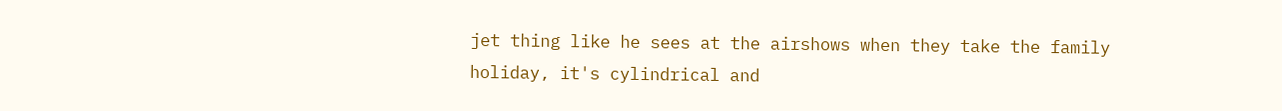jet thing like he sees at the airshows when they take the family holiday, it's cylindrical and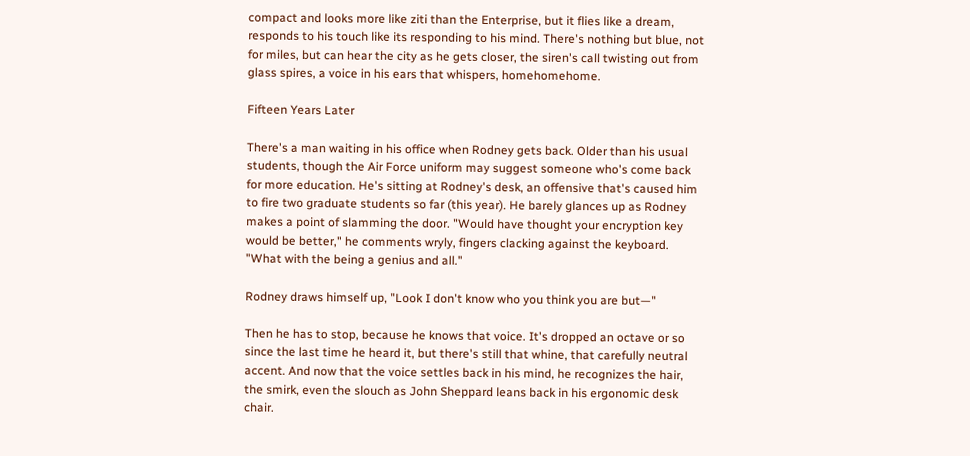compact and looks more like ziti than the Enterprise, but it flies like a dream, responds to his touch like its responding to his mind. There's nothing but blue, not for miles, but can hear the city as he gets closer, the siren's call twisting out from glass spires, a voice in his ears that whispers, homehomehome.

Fifteen Years Later

There's a man waiting in his office when Rodney gets back. Older than his usual students, though the Air Force uniform may suggest someone who's come back for more education. He's sitting at Rodney's desk, an offensive that's caused him to fire two graduate students so far (this year). He barely glances up as Rodney makes a point of slamming the door. "Would have thought your encryption key would be better," he comments wryly, fingers clacking against the keyboard. "What with the being a genius and all."

Rodney draws himself up, "Look I don't know who you think you are but—"

Then he has to stop, because he knows that voice. It's dropped an octave or so since the last time he heard it, but there's still that whine, that carefully neutral accent. And now that the voice settles back in his mind, he recognizes the hair, the smirk, even the slouch as John Sheppard leans back in his ergonomic desk chair.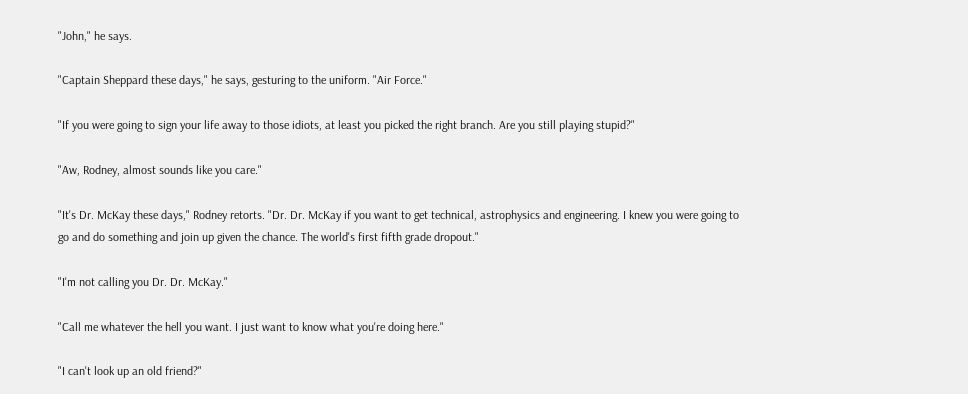"John," he says.

"Captain Sheppard these days," he says, gesturing to the uniform. "Air Force."

"If you were going to sign your life away to those idiots, at least you picked the right branch. Are you still playing stupid?"

"Aw, Rodney, almost sounds like you care."

"It's Dr. McKay these days," Rodney retorts. "Dr. Dr. McKay if you want to get technical, astrophysics and engineering. I knew you were going to go and do something and join up given the chance. The world's first fifth grade dropout."

"I'm not calling you Dr. Dr. McKay."

"Call me whatever the hell you want. I just want to know what you're doing here."

"I can't look up an old friend?"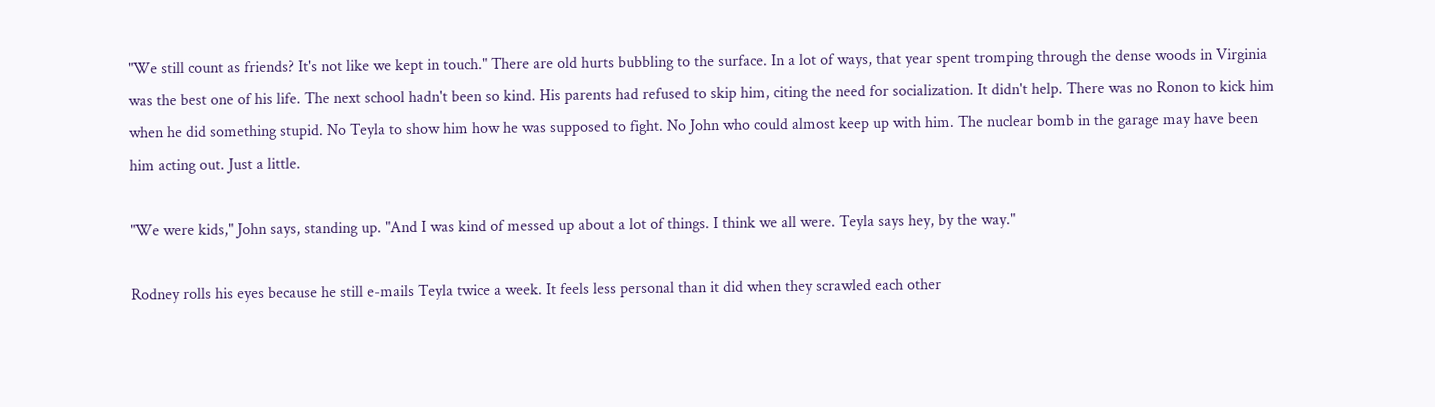"We still count as friends? It's not like we kept in touch." There are old hurts bubbling to the surface. In a lot of ways, that year spent tromping through the dense woods in Virginia was the best one of his life. The next school hadn't been so kind. His parents had refused to skip him, citing the need for socialization. It didn't help. There was no Ronon to kick him when he did something stupid. No Teyla to show him how he was supposed to fight. No John who could almost keep up with him. The nuclear bomb in the garage may have been him acting out. Just a little.

"We were kids," John says, standing up. "And I was kind of messed up about a lot of things. I think we all were. Teyla says hey, by the way."

Rodney rolls his eyes because he still e-mails Teyla twice a week. It feels less personal than it did when they scrawled each other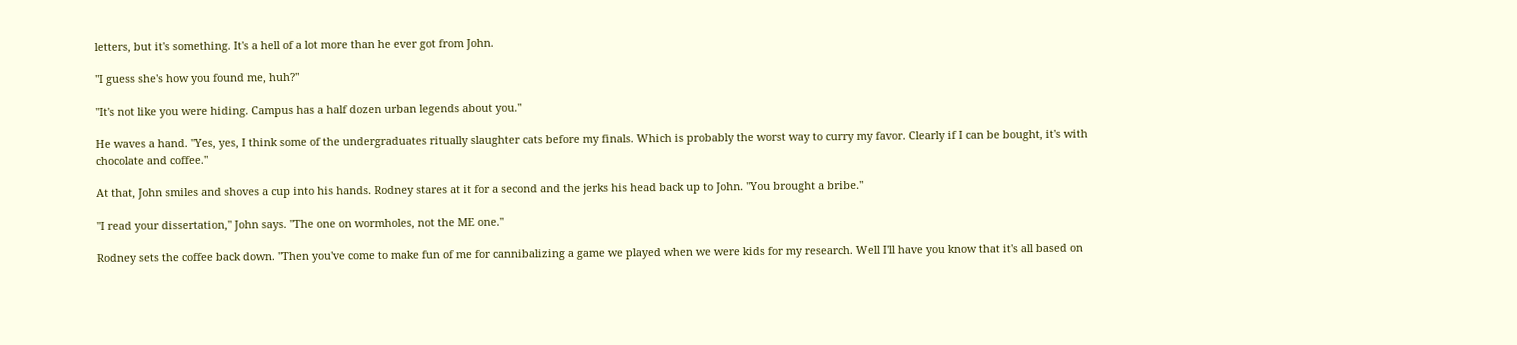letters, but it's something. It's a hell of a lot more than he ever got from John.

"I guess she's how you found me, huh?"

"It's not like you were hiding. Campus has a half dozen urban legends about you."

He waves a hand. "Yes, yes, I think some of the undergraduates ritually slaughter cats before my finals. Which is probably the worst way to curry my favor. Clearly if I can be bought, it's with chocolate and coffee."

At that, John smiles and shoves a cup into his hands. Rodney stares at it for a second and the jerks his head back up to John. "You brought a bribe."

"I read your dissertation," John says. "The one on wormholes, not the ME one."

Rodney sets the coffee back down. "Then you've come to make fun of me for cannibalizing a game we played when we were kids for my research. Well I'll have you know that it's all based on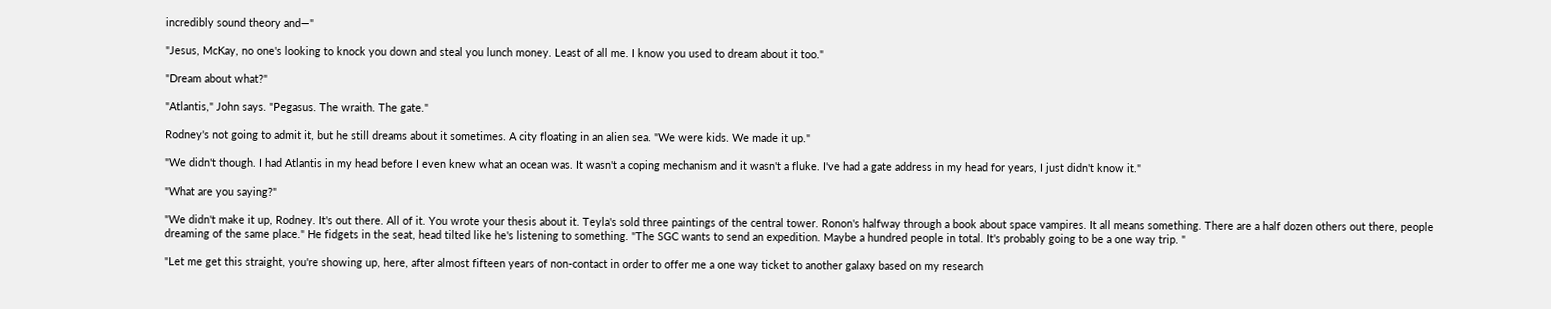incredibly sound theory and—"

"Jesus, McKay, no one's looking to knock you down and steal you lunch money. Least of all me. I know you used to dream about it too."

"Dream about what?"

"Atlantis," John says. "Pegasus. The wraith. The gate."

Rodney's not going to admit it, but he still dreams about it sometimes. A city floating in an alien sea. "We were kids. We made it up."

"We didn't though. I had Atlantis in my head before I even knew what an ocean was. It wasn't a coping mechanism and it wasn't a fluke. I've had a gate address in my head for years, I just didn't know it."

"What are you saying?"

"We didn't make it up, Rodney. It's out there. All of it. You wrote your thesis about it. Teyla's sold three paintings of the central tower. Ronon's halfway through a book about space vampires. It all means something. There are a half dozen others out there, people dreaming of the same place." He fidgets in the seat, head tilted like he's listening to something. "The SGC wants to send an expedition. Maybe a hundred people in total. It's probably going to be a one way trip. "

"Let me get this straight, you're showing up, here, after almost fifteen years of non-contact in order to offer me a one way ticket to another galaxy based on my research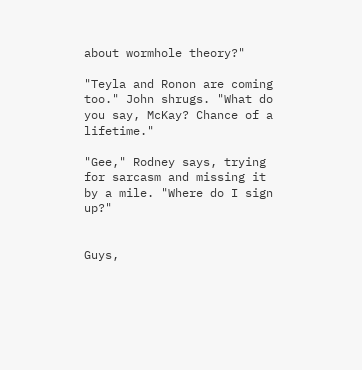about wormhole theory?"

"Teyla and Ronon are coming too." John shrugs. "What do you say, McKay? Chance of a lifetime."

"Gee," Rodney says, trying for sarcasm and missing it by a mile. "Where do I sign up?"


Guys,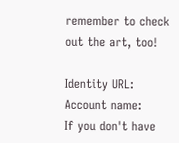remember to check out the art, too!

Identity URL:
Account name:
If you don't have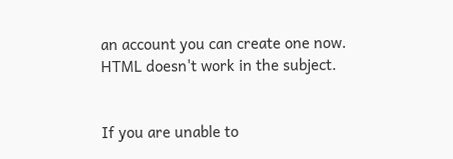an account you can create one now.
HTML doesn't work in the subject.


If you are unable to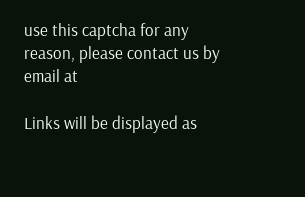use this captcha for any reason, please contact us by email at

Links will be displayed as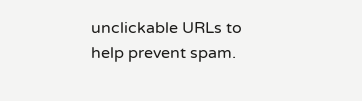unclickable URLs to help prevent spam.